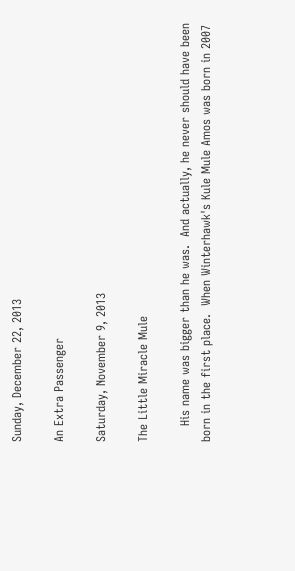Sunday, December 22, 2013

An Extra Passenger

Saturday, November 9, 2013

The Little Miracle Mule

    His name was bigger than he was.  And actually, he never should have been born in the first place.  When Winterhawk's Kule Mule Amos was born in 2007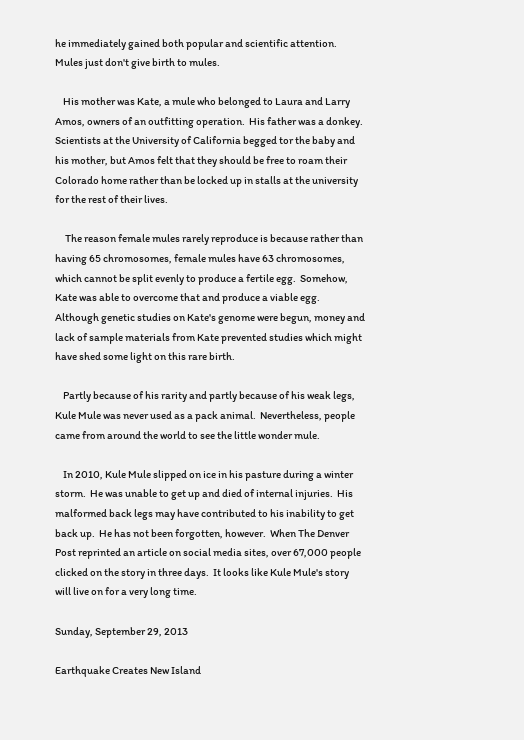he immediately gained both popular and scientific attention.  Mules just don't give birth to mules.

    His mother was Kate, a mule who belonged to Laura and Larry Amos, owners of an outfitting operation.  His father was a donkey.  Scientists at the University of California begged tor the baby and his mother, but Amos felt that they should be free to roam their Colorado home rather than be locked up in stalls at the university for the rest of their lives.

     The reason female mules rarely reproduce is because rather than having 65 chromosomes, female mules have 63 chromosomes, which cannot be split evenly to produce a fertile egg.  Somehow, Kate was able to overcome that and produce a viable egg.  Although genetic studies on Kate's genome were begun, money and lack of sample materials from Kate prevented studies which might have shed some light on this rare birth.

    Partly because of his rarity and partly because of his weak legs, Kule Mule was never used as a pack animal.  Nevertheless, people came from around the world to see the little wonder mule.

    In 2010, Kule Mule slipped on ice in his pasture during a winter storm.  He was unable to get up and died of internal injuries.  His malformed back legs may have contributed to his inability to get back up.  He has not been forgotten, however.  When The Denver Post reprinted an article on social media sites, over 67,000 people clicked on the story in three days.  It looks like Kule Mule's story will live on for a very long time.

Sunday, September 29, 2013

Earthquake Creates New Island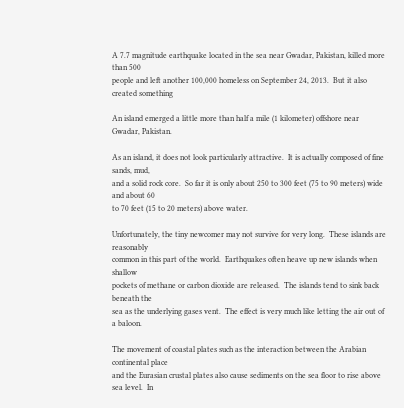A 7.7 magnitude earthquake located in the sea near Gwadar, Pakistan, killed more than 500
people and left another 100,000 homeless on September 24, 2013.  But it also created something

An island emerged a little more than half a mile (1 kilometer) offshore near Gwadar, Pakistan.

As an island, it does not look particularly attractive.  It is actually composed of fine sands, mud,
and a solid rock core.  So far it is only about 250 to 300 feet (75 to 90 meters) wide and about 60
to 70 feet (15 to 20 meters) above water.

Unfortunately, the tiny newcomer may not survive for very long.  These islands are reasonably
common in this part of the world.  Earthquakes often heave up new islands when shallow
pockets of methane or carbon dioxide are released.  The islands tend to sink back beneath the
sea as the underlying gases vent.  The effect is very much like letting the air out of a baloon.

The movement of coastal plates such as the interaction between the Arabian continental place
and the Eurasian crustal plates also cause sediments on the sea floor to rise above sea level.  In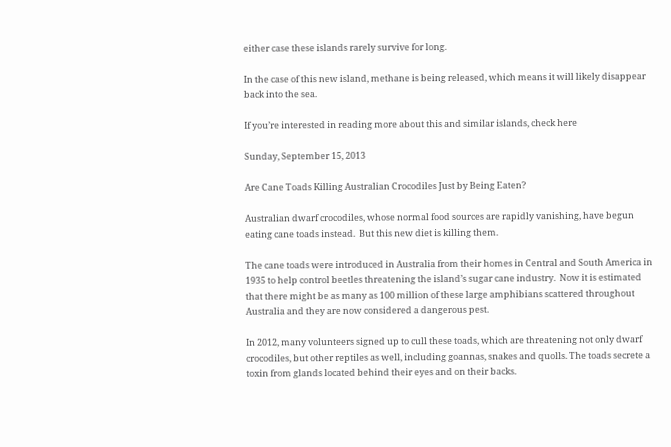either case these islands rarely survive for long.

In the case of this new island, methane is being released, which means it will likely disappear
back into the sea.

If you’re interested in reading more about this and similar islands, check here

Sunday, September 15, 2013

Are Cane Toads Killing Australian Crocodiles Just by Being Eaten?

Australian dwarf crocodiles, whose normal food sources are rapidly vanishing, have begun
eating cane toads instead.  But this new diet is killing them.

The cane toads were introduced in Australia from their homes in Central and South America in
1935 to help control beetles threatening the island’s sugar cane industry.  Now it is estimated
that there might be as many as 100 million of these large amphibians scattered throughout
Australia and they are now considered a dangerous pest.

In 2012, many volunteers signed up to cull these toads, which are threatening not only dwarf
crocodiles, but other reptiles as well, including goannas, snakes and quolls. The toads secrete a
toxin from glands located behind their eyes and on their backs.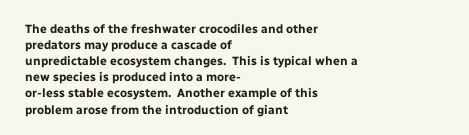The deaths of the freshwater crocodiles and other predators may produce a cascade of
unpredictable ecosystem changes.  This is typical when a new species is produced into a more-
or-less stable ecosystem.  Another example of this problem arose from the introduction of giant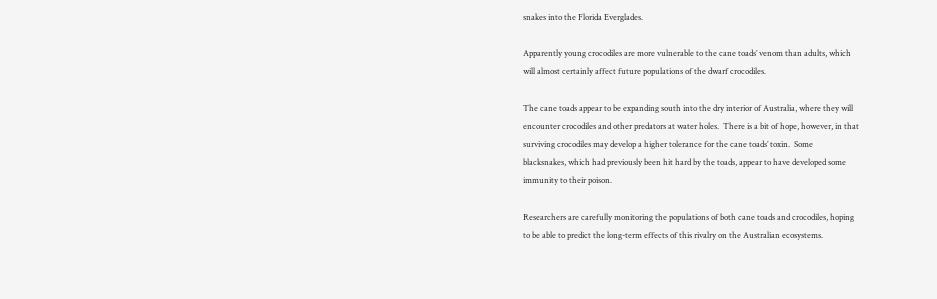snakes into the Florida Everglades.

Apparently young crocodiles are more vulnerable to the cane toads’ venom than adults, which
will almost certainly affect future populations of the dwarf crocodiles.

The cane toads appear to be expanding south into the dry interior of Australia, where they will
encounter crocodiles and other predators at water holes.  There is a bit of hope, however, in that
surviving crocodiles may develop a higher tolerance for the cane toads’ toxin.  Some
blacksnakes, which had previously been hit hard by the toads, appear to have developed some
immunity to their poison.

Researchers are carefully monitoring the populations of both cane toads and crocodiles, hoping
to be able to predict the long-term effects of this rivalry on the Australian ecosystems.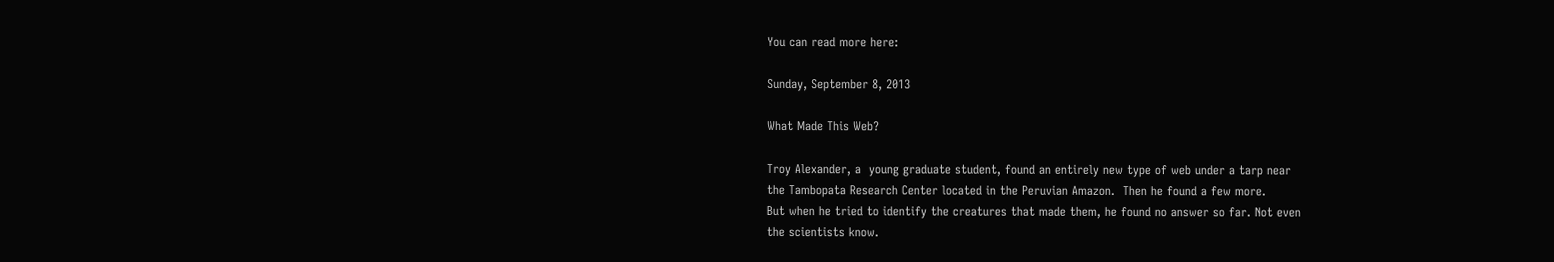You can read more here:

Sunday, September 8, 2013

What Made This Web?

Troy Alexander, a  young graduate student, found an entirely new type of web under a tarp near
the Tambopata Research Center located in the Peruvian Amazon.  Then he found a few more.
But when he tried to identify the creatures that made them, he found no answer so far. Not even
the scientists know.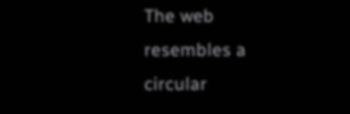The web resembles a circular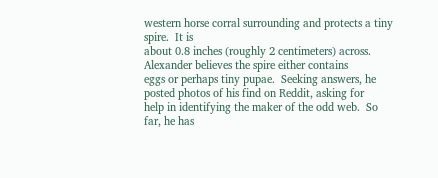western horse corral surrounding and protects a tiny spire.  It is
about 0.8 inches (roughly 2 centimeters) across.  Alexander believes the spire either contains
eggs or perhaps tiny pupae.  Seeking answers, he posted photos of his find on Reddit, asking for
help in identifying the maker of the odd web.  So far, he has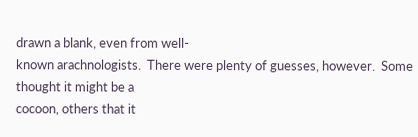drawn a blank, even from well-
known arachnologists.  There were plenty of guesses, however.  Some thought it might be a
cocoon, others that it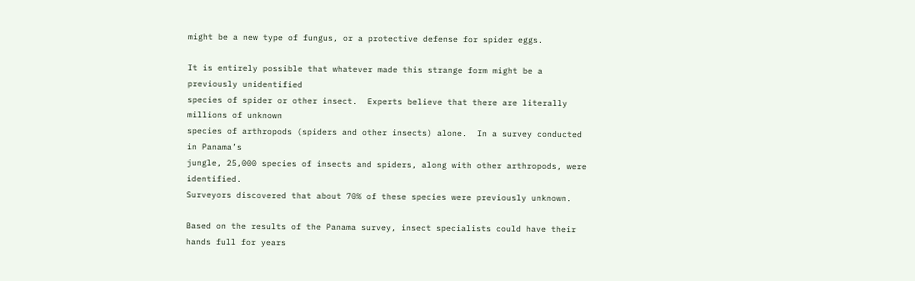might be a new type of fungus, or a protective defense for spider eggs.

It is entirely possible that whatever made this strange form might be a previously unidentified
species of spider or other insect.  Experts believe that there are literally millions of unknown
species of arthropods (spiders and other insects) alone.  In a survey conducted in Panama’s
jungle, 25,000 species of insects and spiders, along with other arthropods, were identified.
Surveyors discovered that about 70% of these species were previously unknown.

Based on the results of the Panama survey, insect specialists could have their hands full for years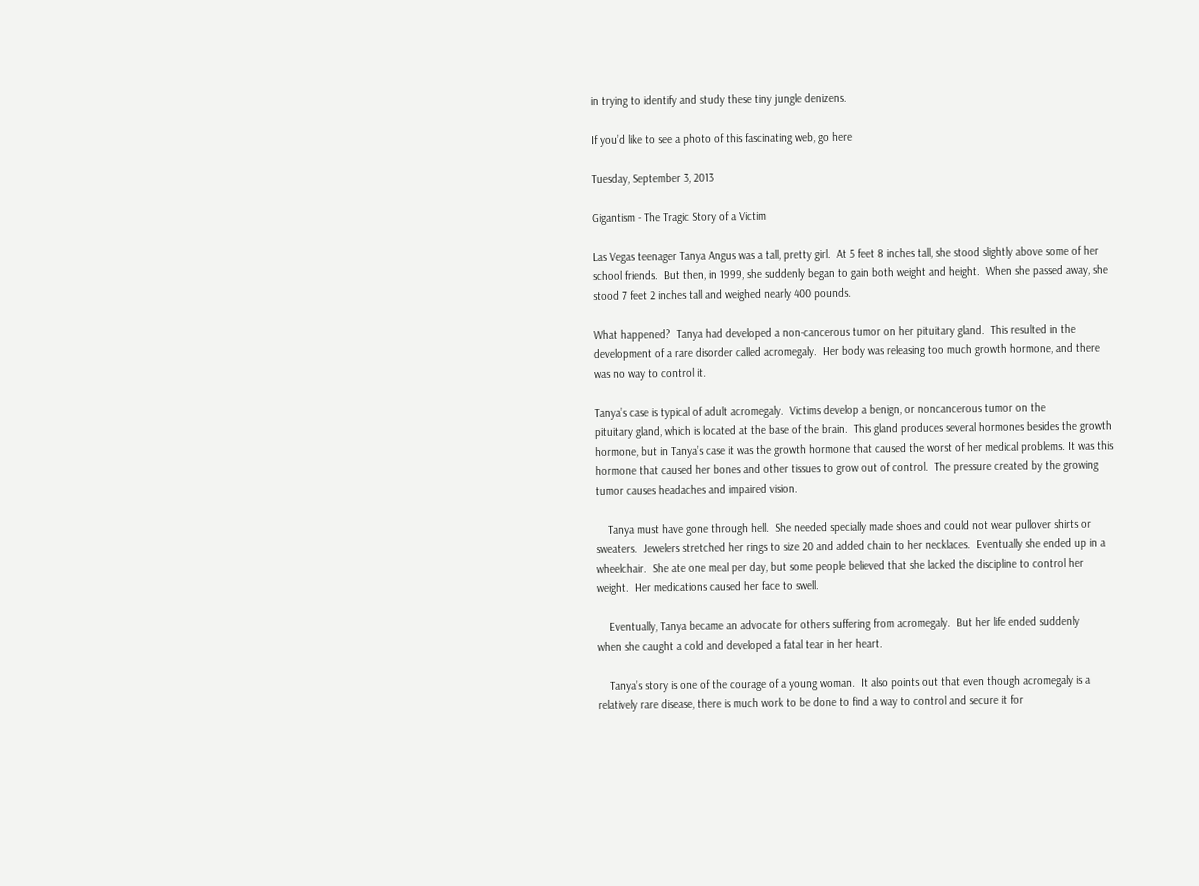in trying to identify and study these tiny jungle denizens.

If you’d like to see a photo of this fascinating web, go here

Tuesday, September 3, 2013

Gigantism - The Tragic Story of a Victim

Las Vegas teenager Tanya Angus was a tall, pretty girl.  At 5 feet 8 inches tall, she stood slightly above some of her school friends.  But then, in 1999, she suddenly began to gain both weight and height.  When she passed away, she stood 7 feet 2 inches tall and weighed nearly 400 pounds.

What happened?  Tanya had developed a non-cancerous tumor on her pituitary gland.  This resulted in the
development of a rare disorder called acromegaly.  Her body was releasing too much growth hormone, and there was no way to control it.

Tanya’s case is typical of adult acromegaly.  Victims develop a benign, or noncancerous tumor on the
pituitary gland, which is located at the base of the brain.  This gland produces several hormones besides the growth hormone, but in Tanya’s case it was the growth hormone that caused the worst of her medical problems. It was this hormone that caused her bones and other tissues to grow out of control.  The pressure created by the growing tumor causes headaches and impaired vision.

    Tanya must have gone through hell.  She needed specially made shoes and could not wear pullover shirts or sweaters.  Jewelers stretched her rings to size 20 and added chain to her necklaces.  Eventually she ended up in a wheelchair.  She ate one meal per day, but some people believed that she lacked the discipline to control her weight.  Her medications caused her face to swell.

    Eventually, Tanya became an advocate for others suffering from acromegaly.  But her life ended suddenly
when she caught a cold and developed a fatal tear in her heart.

    Tanya’s story is one of the courage of a young woman.  It also points out that even though acromegaly is a
relatively rare disease, there is much work to be done to find a way to control and secure it for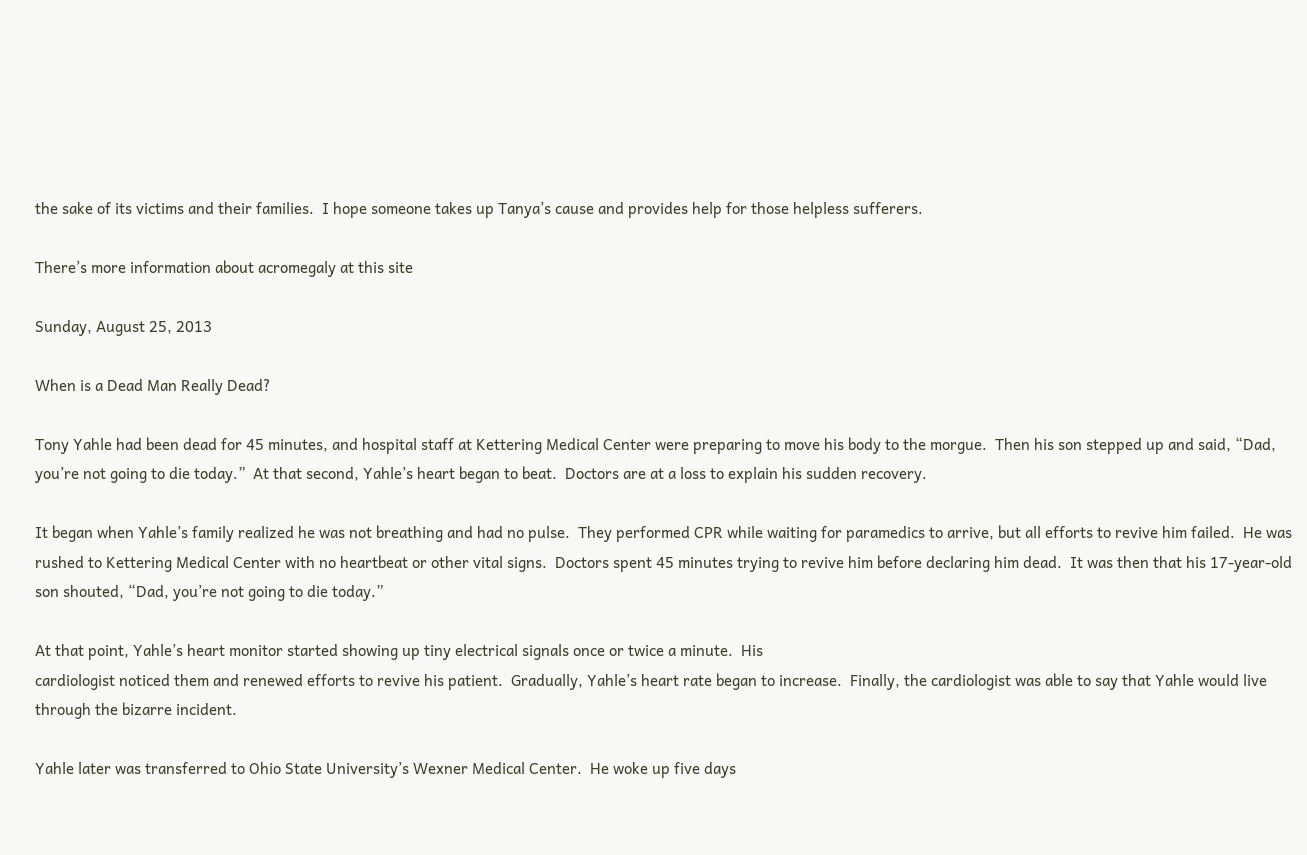the sake of its victims and their families.  I hope someone takes up Tanya’s cause and provides help for those helpless sufferers.

There’s more information about acromegaly at this site

Sunday, August 25, 2013

When is a Dead Man Really Dead?

Tony Yahle had been dead for 45 minutes, and hospital staff at Kettering Medical Center were preparing to move his body to the morgue.  Then his son stepped up and said, “Dad, you’re not going to die today.”  At that second, Yahle’s heart began to beat.  Doctors are at a loss to explain his sudden recovery.

It began when Yahle’s family realized he was not breathing and had no pulse.  They performed CPR while waiting for paramedics to arrive, but all efforts to revive him failed.  He was rushed to Kettering Medical Center with no heartbeat or other vital signs.  Doctors spent 45 minutes trying to revive him before declaring him dead.  It was then that his 17-year-old son shouted, “Dad, you’re not going to die today.”

At that point, Yahle’s heart monitor started showing up tiny electrical signals once or twice a minute.  His
cardiologist noticed them and renewed efforts to revive his patient.  Gradually, Yahle’s heart rate began to increase.  Finally, the cardiologist was able to say that Yahle would live through the bizarre incident.

Yahle later was transferred to Ohio State University’s Wexner Medical Center.  He woke up five days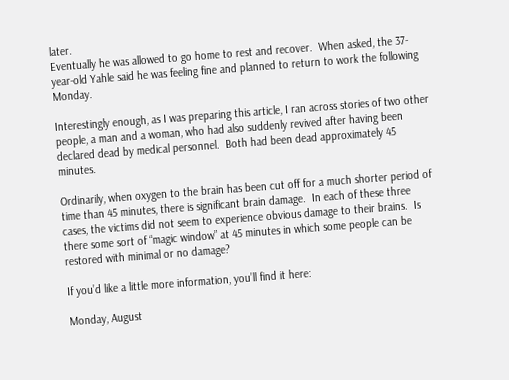later.
Eventually he was allowed to go home to rest and recover.  When asked, the 37-year-old Yahle said he was feeling fine and planned to return to work the following Monday.

Interestingly enough, as I was preparing this article, I ran across stories of two other people, a man and a woman, who had also suddenly revived after having been declared dead by medical personnel.  Both had been dead approximately 45 minutes.

Ordinarily, when oxygen to the brain has been cut off for a much shorter period of time than 45 minutes, there is significant brain damage.  In each of these three cases, the victims did not seem to experience obvious damage to their brains.  Is there some sort of “magic window” at 45 minutes in which some people can be restored with minimal or no damage?

If you’d like a little more information, you’ll find it here:

Monday, August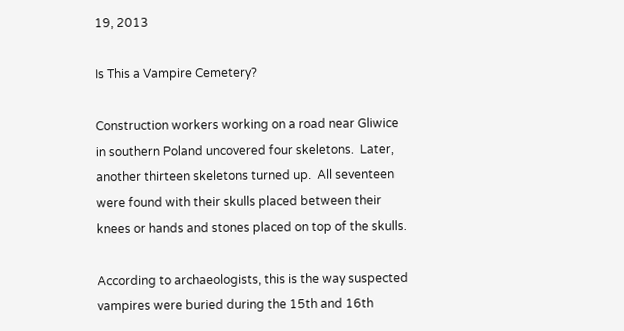19, 2013

Is This a Vampire Cemetery?

Construction workers working on a road near Gliwice in southern Poland uncovered four skeletons.  Later, another thirteen skeletons turned up.  All seventeen were found with their skulls placed between their knees or hands and stones placed on top of the skulls.

According to archaeologists, this is the way suspected vampires were buried during the 15th and 16th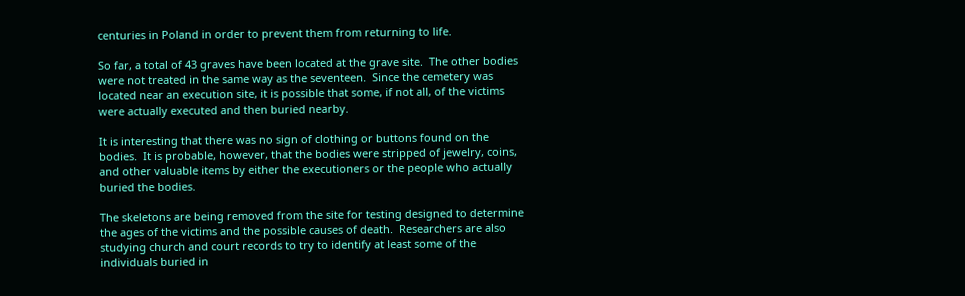centuries in Poland in order to prevent them from returning to life.

So far, a total of 43 graves have been located at the grave site.  The other bodies were not treated in the same way as the seventeen.  Since the cemetery was located near an execution site, it is possible that some, if not all, of the victims were actually executed and then buried nearby.

It is interesting that there was no sign of clothing or buttons found on the bodies.  It is probable, however, that the bodies were stripped of jewelry, coins, and other valuable items by either the executioners or the people who actually buried the bodies.

The skeletons are being removed from the site for testing designed to determine the ages of the victims and the possible causes of death.  Researchers are also studying church and court records to try to identify at least some of the individuals buried in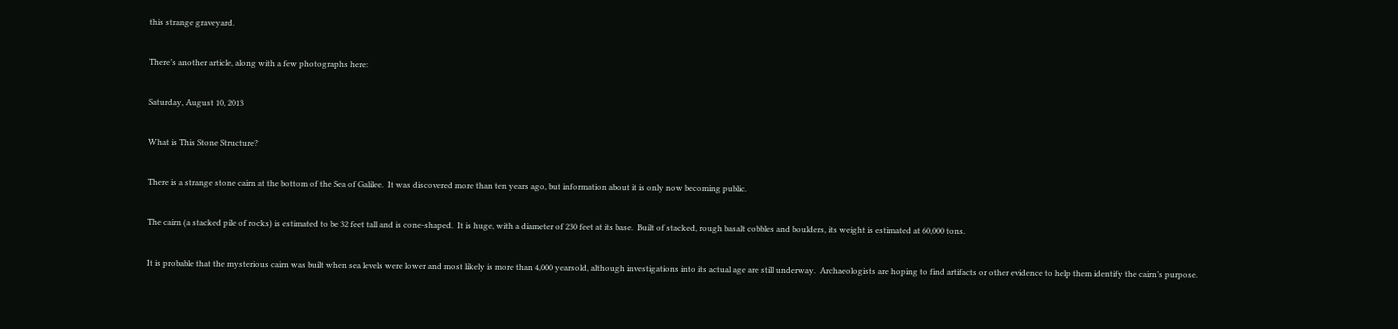this strange graveyard.

There’s another article, along with a few photographs here:

Saturday, August 10, 2013

What is This Stone Structure?

There is a strange stone cairn at the bottom of the Sea of Galilee.  It was discovered more than ten years ago, but information about it is only now becoming public.

The cairn (a stacked pile of rocks) is estimated to be 32 feet tall and is cone-shaped.  It is huge, with a diameter of 230 feet at its base.  Built of stacked, rough basalt cobbles and boulders, its weight is estimated at 60,000 tons.

It is probable that the mysterious cairn was built when sea levels were lower and most likely is more than 4,000 yearsold, although investigations into its actual age are still underway.  Archaeologists are hoping to find artifacts or other evidence to help them identify the cairn’s purpose.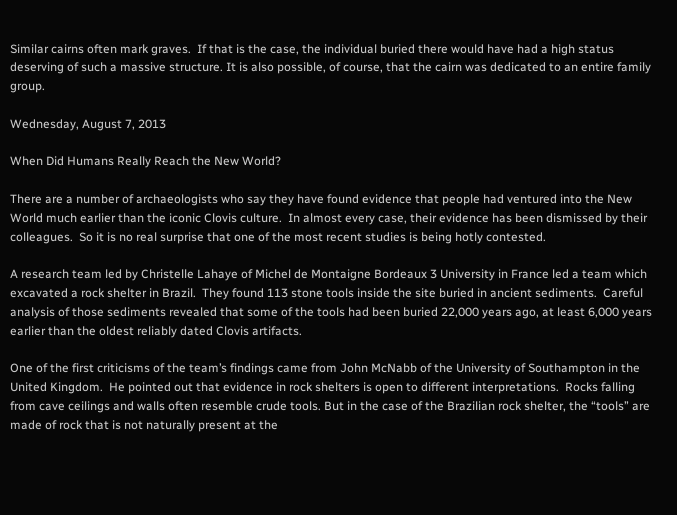Similar cairns often mark graves.  If that is the case, the individual buried there would have had a high status
deserving of such a massive structure. It is also possible, of course, that the cairn was dedicated to an entire family group.

Wednesday, August 7, 2013

When Did Humans Really Reach the New World?

There are a number of archaeologists who say they have found evidence that people had ventured into the New World much earlier than the iconic Clovis culture.  In almost every case, their evidence has been dismissed by their colleagues.  So it is no real surprise that one of the most recent studies is being hotly contested.

A research team led by Christelle Lahaye of Michel de Montaigne Bordeaux 3 University in France led a team which excavated a rock shelter in Brazil.  They found 113 stone tools inside the site buried in ancient sediments.  Careful analysis of those sediments revealed that some of the tools had been buried 22,000 years ago, at least 6,000 years earlier than the oldest reliably dated Clovis artifacts.

One of the first criticisms of the team’s findings came from John McNabb of the University of Southampton in the United Kingdom.  He pointed out that evidence in rock shelters is open to different interpretations.  Rocks falling from cave ceilings and walls often resemble crude tools. But in the case of the Brazilian rock shelter, the “tools” are made of rock that is not naturally present at the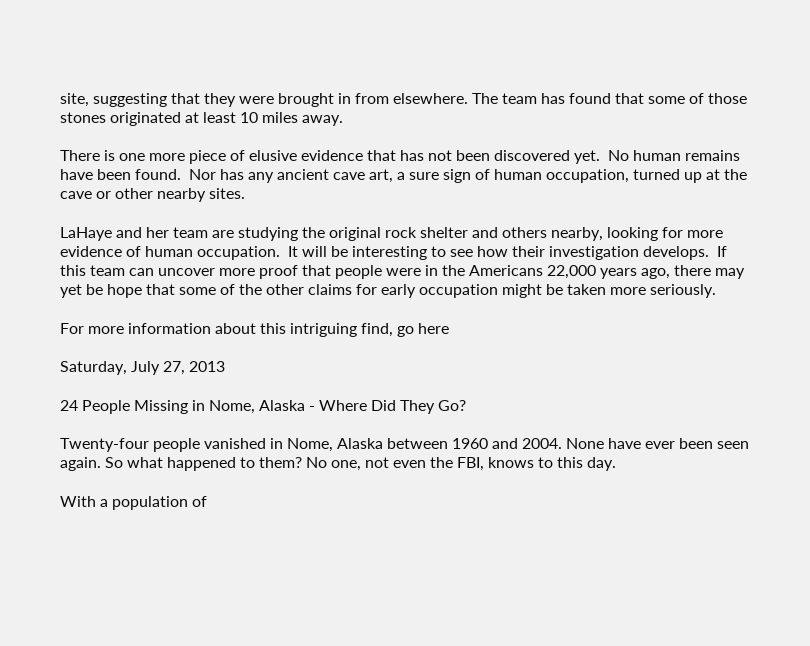site, suggesting that they were brought in from elsewhere. The team has found that some of those stones originated at least 10 miles away.

There is one more piece of elusive evidence that has not been discovered yet.  No human remains have been found.  Nor has any ancient cave art, a sure sign of human occupation, turned up at the cave or other nearby sites.

LaHaye and her team are studying the original rock shelter and others nearby, looking for more evidence of human occupation.  It will be interesting to see how their investigation develops.  If this team can uncover more proof that people were in the Americans 22,000 years ago, there may yet be hope that some of the other claims for early occupation might be taken more seriously.

For more information about this intriguing find, go here

Saturday, July 27, 2013

24 People Missing in Nome, Alaska - Where Did They Go?

Twenty-four people vanished in Nome, Alaska between 1960 and 2004. None have ever been seen again. So what happened to them? No one, not even the FBI, knows to this day.

With a population of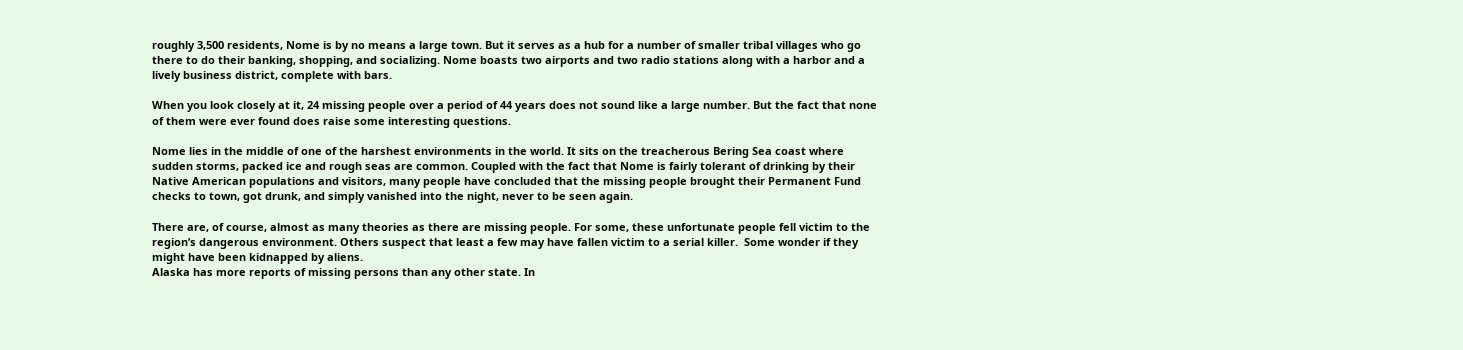roughly 3,500 residents, Nome is by no means a large town. But it serves as a hub for a number of smaller tribal villages who go there to do their banking, shopping, and socializing. Nome boasts two airports and two radio stations along with a harbor and a lively business district, complete with bars.

When you look closely at it, 24 missing people over a period of 44 years does not sound like a large number. But the fact that none of them were ever found does raise some interesting questions.

Nome lies in the middle of one of the harshest environments in the world. It sits on the treacherous Bering Sea coast where sudden storms, packed ice and rough seas are common. Coupled with the fact that Nome is fairly tolerant of drinking by their Native American populations and visitors, many people have concluded that the missing people brought their Permanent Fund checks to town, got drunk, and simply vanished into the night, never to be seen again.

There are, of course, almost as many theories as there are missing people. For some, these unfortunate people fell victim to the region’s dangerous environment. Others suspect that least a few may have fallen victim to a serial killer.  Some wonder if they might have been kidnapped by aliens.
Alaska has more reports of missing persons than any other state. In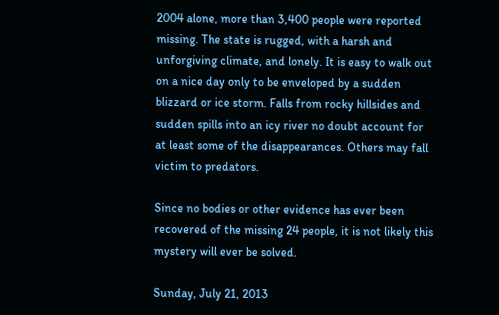2004 alone, more than 3,400 people were reported missing. The state is rugged, with a harsh and unforgiving climate, and lonely. It is easy to walk out on a nice day only to be enveloped by a sudden blizzard or ice storm. Falls from rocky hillsides and sudden spills into an icy river no doubt account for at least some of the disappearances. Others may fall victim to predators.

Since no bodies or other evidence has ever been recovered of the missing 24 people, it is not likely this mystery will ever be solved.

Sunday, July 21, 2013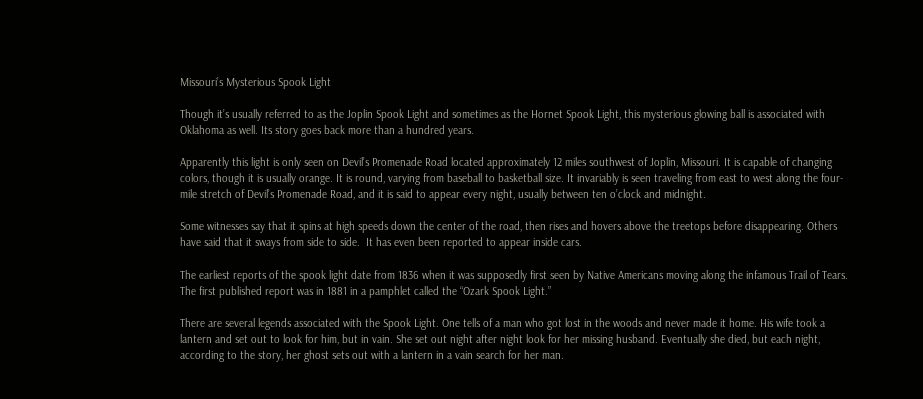Missouri’s Mysterious Spook Light

Though it’s usually referred to as the Joplin Spook Light and sometimes as the Hornet Spook Light, this mysterious glowing ball is associated with Oklahoma as well. Its story goes back more than a hundred years.

Apparently this light is only seen on Devil’s Promenade Road located approximately 12 miles southwest of Joplin, Missouri. It is capable of changing colors, though it is usually orange. It is round, varying from baseball to basketball size. It invariably is seen traveling from east to west along the four-mile stretch of Devil’s Promenade Road, and it is said to appear every night, usually between ten o’clock and midnight.

Some witnesses say that it spins at high speeds down the center of the road, then rises and hovers above the treetops before disappearing. Others have said that it sways from side to side.  It has even been reported to appear inside cars.

The earliest reports of the spook light date from 1836 when it was supposedly first seen by Native Americans moving along the infamous Trail of Tears. The first published report was in 1881 in a pamphlet called the “Ozark Spook Light.”

There are several legends associated with the Spook Light. One tells of a man who got lost in the woods and never made it home. His wife took a lantern and set out to look for him, but in vain. She set out night after night look for her missing husband. Eventually she died, but each night, according to the story, her ghost sets out with a lantern in a vain search for her man.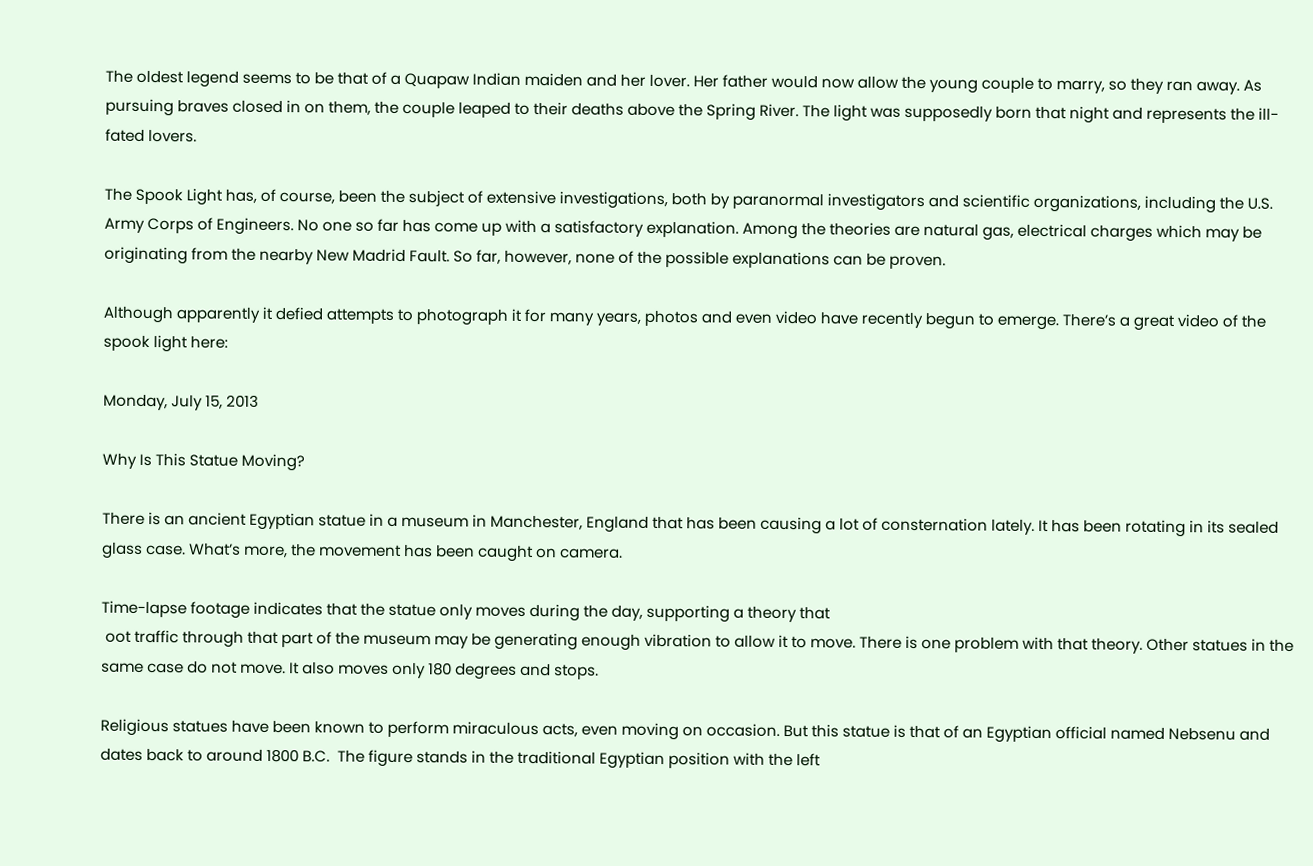The oldest legend seems to be that of a Quapaw Indian maiden and her lover. Her father would now allow the young couple to marry, so they ran away. As pursuing braves closed in on them, the couple leaped to their deaths above the Spring River. The light was supposedly born that night and represents the ill-fated lovers.

The Spook Light has, of course, been the subject of extensive investigations, both by paranormal investigators and scientific organizations, including the U.S. Army Corps of Engineers. No one so far has come up with a satisfactory explanation. Among the theories are natural gas, electrical charges which may be originating from the nearby New Madrid Fault. So far, however, none of the possible explanations can be proven.

Although apparently it defied attempts to photograph it for many years, photos and even video have recently begun to emerge. There’s a great video of the spook light here:

Monday, July 15, 2013

Why Is This Statue Moving?

There is an ancient Egyptian statue in a museum in Manchester, England that has been causing a lot of consternation lately. It has been rotating in its sealed glass case. What’s more, the movement has been caught on camera.

Time-lapse footage indicates that the statue only moves during the day, supporting a theory that
 oot traffic through that part of the museum may be generating enough vibration to allow it to move. There is one problem with that theory. Other statues in the same case do not move. It also moves only 180 degrees and stops.

Religious statues have been known to perform miraculous acts, even moving on occasion. But this statue is that of an Egyptian official named Nebsenu and dates back to around 1800 B.C.  The figure stands in the traditional Egyptian position with the left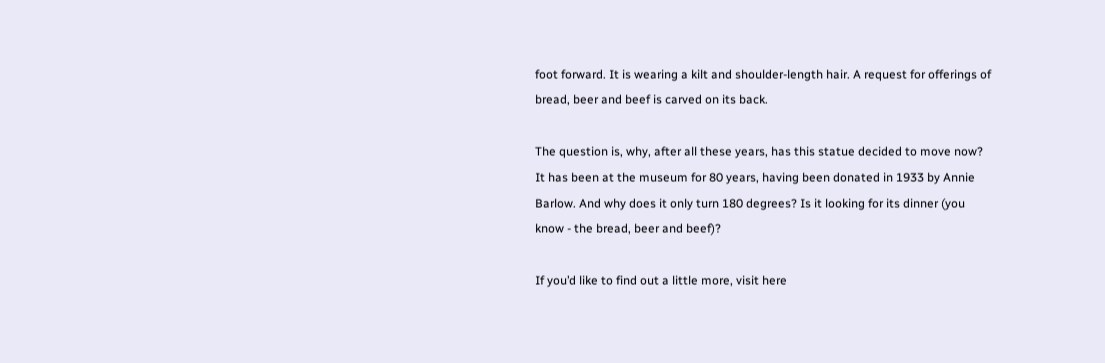foot forward. It is wearing a kilt and shoulder-length hair. A request for offerings of bread, beer and beef is carved on its back.

The question is, why, after all these years, has this statue decided to move now? It has been at the museum for 80 years, having been donated in 1933 by Annie Barlow. And why does it only turn 180 degrees? Is it looking for its dinner (you know - the bread, beer and beef)?

If you’d like to find out a little more, visit here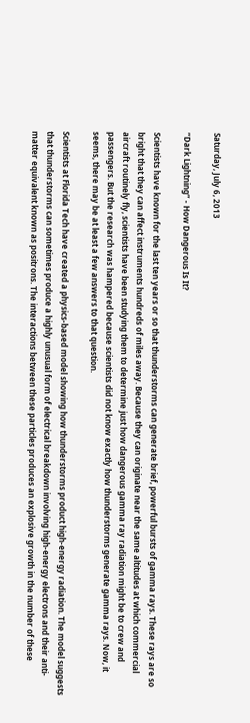Saturday, July 6, 2013

“Dark Lightning” - How Dangerous Is It?

Scientists have known for the last ten years or so that thunderstorms can generate brief, powerful bursts of gamma rays. These rays are so bright that they can affect instruments hundreds of miles away. Because they can originate near the same altitudes at which commercial aircraft routinely fly, scientists have been studying them to determine just how dangerous gamma ray radiation might be to crew and passengers. But the research was hampered because scientists did not know exactly how thunderstorms generate gamma rays. Now, it seems, there may be at least a few answers to that question.

Scientists at Florida Tech have created a physics-based model showing how thunderstorms product high-energy radiation. The model suggests that thunderstorms can sometimes produce a highly unusual form of electrical breakdown involving high-energy electrons and their anti-matter equivalent known as positrons. The interactions between these particles produces an explosive growth in the number of these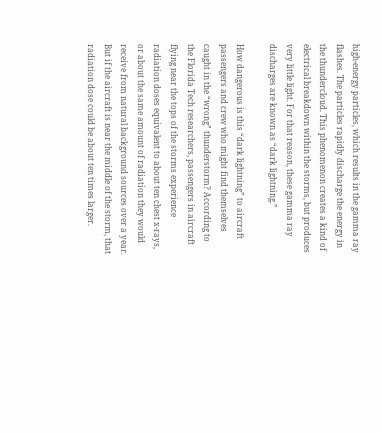high-energy particles, which results in the gamma ray flashes. The particles rapidly discharge the energy in the thundercloud. This phenomenon creates a kind of electrical breakdown within the storms, but produces very little light. For that reason, these gamma ray discharges are known as “dark lightning.”

How dangerous is this “dark lightning” to aircraft passengers and crew who might find themselves caught in the “wrong” thunderstorm? According to the Florida Tech researchers, passengers in aircraft flying near the tops of the storms experience radiation doses equivalent to about ten chest x-rays, or about the same amount of radiation they would receive from natural background sources over a year. But if the aircraft is near the middle of the storm, that radiation dose could be about ten times larger.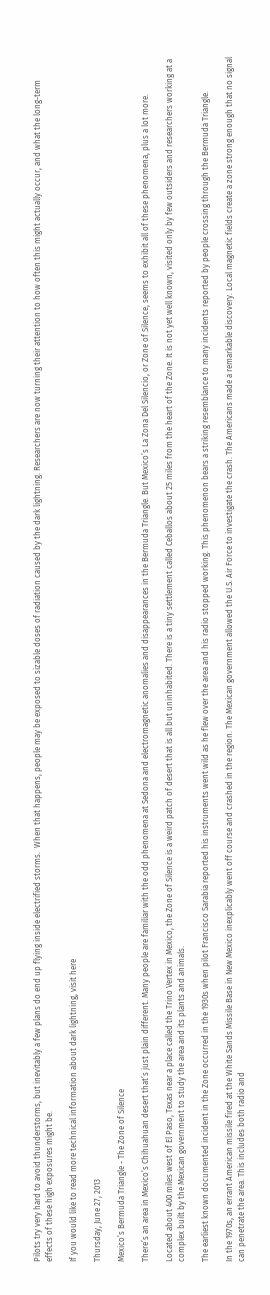Pilots try very hard to avoid thunderstorms, but inevitably a few plans do end up flying inside electrified storms.  When that happens, people may be exposed to sizable doses of radiation caused by the dark lightning. Researchers are now turning their attention to how often this might actually occur, and what the long-term effects of these high exposures might be.

If you would like to read more technical information about dark lightning, visit here

Thursday, June 27, 2013

Mexico’s Bermuda Triangle - The Zone of Silence

There’s an area in Mexico’s Chihuahuan desert that’s just plain different. Many people are familiar with the odd phenomena at Sedona and electromagnetic anomalies and disappearances in the Bermuda Triangle. But Mexico’s La Zona Del Silencio, or Zone of Silence, seems to exhibit all of these phenomena, plus a lot more.

Located about 400 miles west of El Paso, Texas near a place called the Trino Vertex in Mexico, the Zone of Silence is a weird patch of desert that is all but uninhabited. There is a tiny settlement called Ceballos about 25 miles from the heart of the Zone. It is not yet well known, visited only by few outsiders and researchers working at a complex built by the Mexican government to study the area and its plants and animals.

The earliest known documented incident in the Zone occurred in the 1930s when pilot Francisco Sarabia reported his instruments went wild as he flew over the area and his radio stopped working. This phenomenon bears a striking resemblance to many incidents reported by people crossing through the Bermuda Triangle.

In the 1970s, an errant American missile fired at the White Sands Missile Base in New Mexico inexplicably went off course and crashed in the region. The Mexican government allowed the U.S. Air Force to investigate the crash. The Americans made a remarkable discovery. Local magnetic fields create a zone strong enough that no signal can penetrate the area. This includes both radio and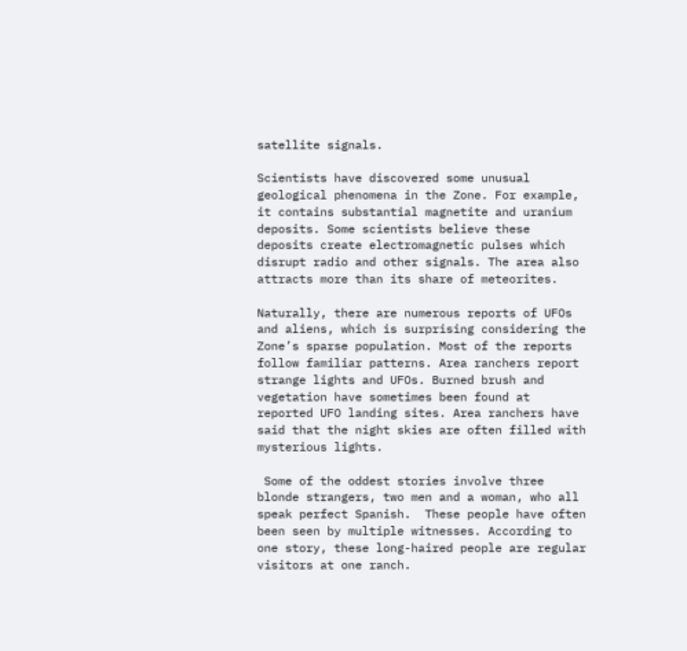satellite signals.

Scientists have discovered some unusual geological phenomena in the Zone. For example, it contains substantial magnetite and uranium deposits. Some scientists believe these deposits create electromagnetic pulses which disrupt radio and other signals. The area also attracts more than its share of meteorites.

Naturally, there are numerous reports of UFOs and aliens, which is surprising considering the Zone’s sparse population. Most of the reports follow familiar patterns. Area ranchers report strange lights and UFOs. Burned brush and vegetation have sometimes been found at reported UFO landing sites. Area ranchers have said that the night skies are often filled with mysterious lights.

 Some of the oddest stories involve three blonde strangers, two men and a woman, who all speak perfect Spanish.  These people have often been seen by multiple witnesses. According to one story, these long-haired people are regular visitors at one ranch.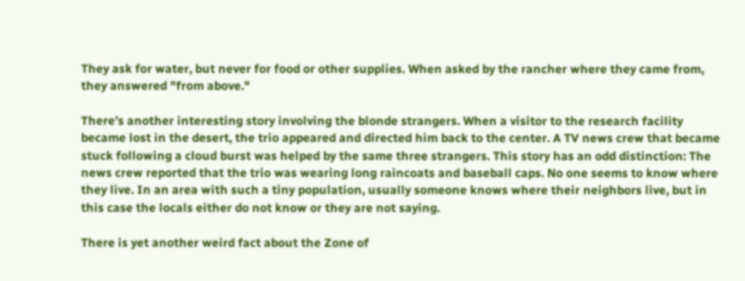They ask for water, but never for food or other supplies. When asked by the rancher where they came from, they answered "from above."

There’s another interesting story involving the blonde strangers. When a visitor to the research facility became lost in the desert, the trio appeared and directed him back to the center. A TV news crew that became stuck following a cloud burst was helped by the same three strangers. This story has an odd distinction: The news crew reported that the trio was wearing long raincoats and baseball caps. No one seems to know where they live. In an area with such a tiny population, usually someone knows where their neighbors live, but in this case the locals either do not know or they are not saying.

There is yet another weird fact about the Zone of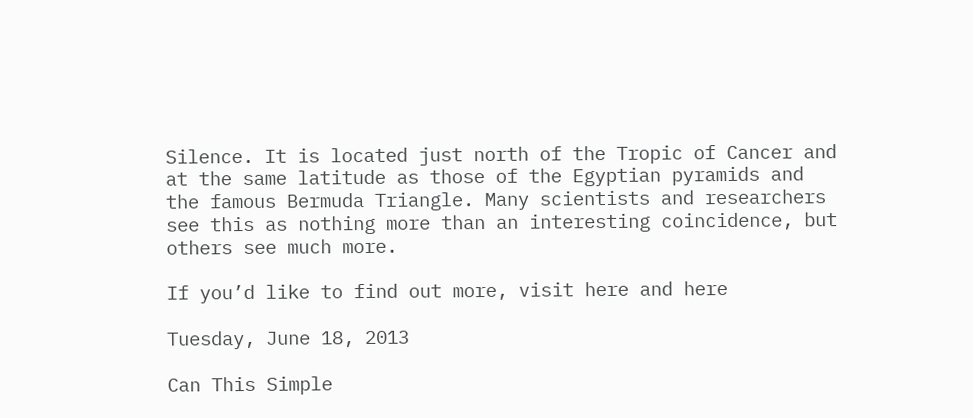Silence. It is located just north of the Tropic of Cancer and at the same latitude as those of the Egyptian pyramids and the famous Bermuda Triangle. Many scientists and researchers see this as nothing more than an interesting coincidence, but others see much more.

If you’d like to find out more, visit here and here

Tuesday, June 18, 2013

Can This Simple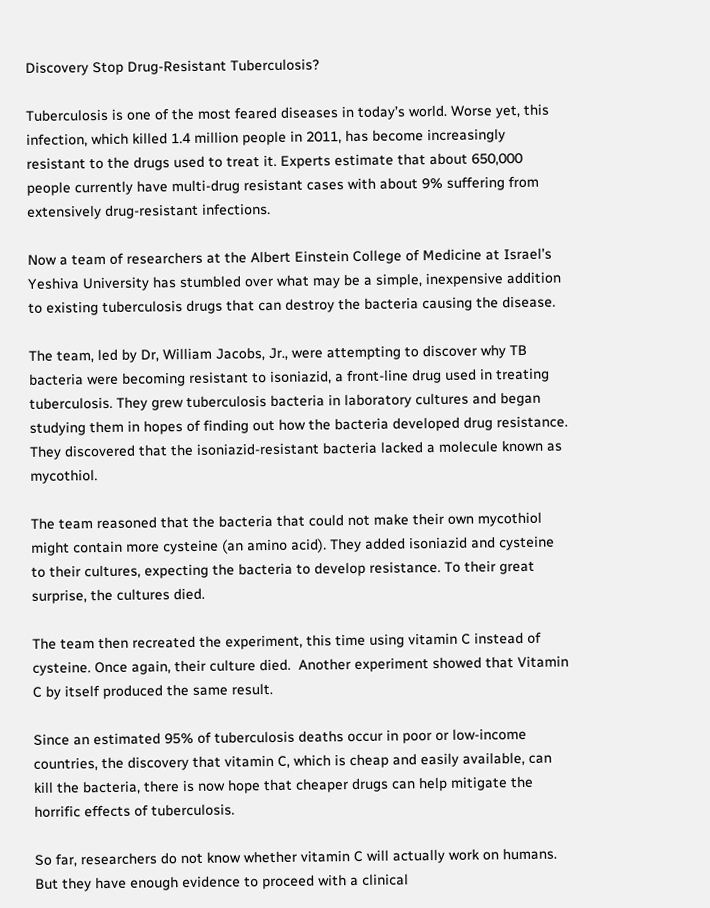Discovery Stop Drug-Resistant Tuberculosis?

Tuberculosis is one of the most feared diseases in today’s world. Worse yet, this infection, which killed 1.4 million people in 2011, has become increasingly resistant to the drugs used to treat it. Experts estimate that about 650,000 people currently have multi-drug resistant cases with about 9% suffering from extensively drug-resistant infections.

Now a team of researchers at the Albert Einstein College of Medicine at Israel’s Yeshiva University has stumbled over what may be a simple, inexpensive addition to existing tuberculosis drugs that can destroy the bacteria causing the disease.

The team, led by Dr, William Jacobs, Jr., were attempting to discover why TB bacteria were becoming resistant to isoniazid, a front-line drug used in treating tuberculosis. They grew tuberculosis bacteria in laboratory cultures and began studying them in hopes of finding out how the bacteria developed drug resistance. They discovered that the isoniazid-resistant bacteria lacked a molecule known as mycothiol.

The team reasoned that the bacteria that could not make their own mycothiol might contain more cysteine (an amino acid). They added isoniazid and cysteine to their cultures, expecting the bacteria to develop resistance. To their great surprise, the cultures died.

The team then recreated the experiment, this time using vitamin C instead of cysteine. Once again, their culture died.  Another experiment showed that Vitamin C by itself produced the same result.

Since an estimated 95% of tuberculosis deaths occur in poor or low-income countries, the discovery that vitamin C, which is cheap and easily available, can kill the bacteria, there is now hope that cheaper drugs can help mitigate the horrific effects of tuberculosis.

So far, researchers do not know whether vitamin C will actually work on humans. But they have enough evidence to proceed with a clinical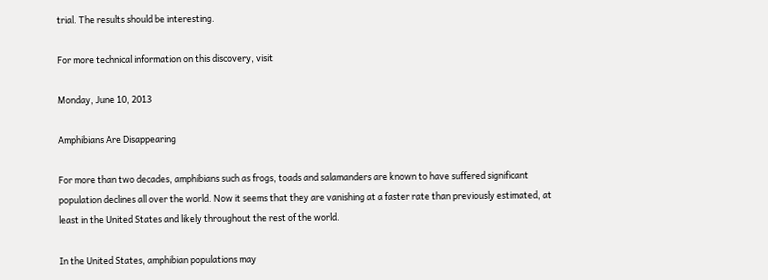trial. The results should be interesting.

For more technical information on this discovery, visit

Monday, June 10, 2013

Amphibians Are Disappearing

For more than two decades, amphibians such as frogs, toads and salamanders are known to have suffered significant population declines all over the world. Now it seems that they are vanishing at a faster rate than previously estimated, at least in the United States and likely throughout the rest of the world.

In the United States, amphibian populations may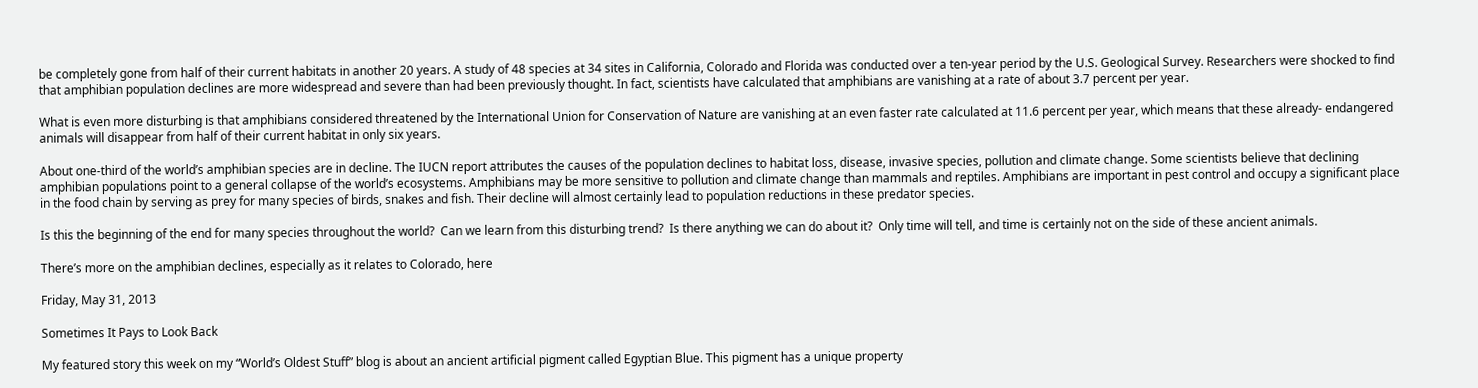be completely gone from half of their current habitats in another 20 years. A study of 48 species at 34 sites in California, Colorado and Florida was conducted over a ten-year period by the U.S. Geological Survey. Researchers were shocked to find that amphibian population declines are more widespread and severe than had been previously thought. In fact, scientists have calculated that amphibians are vanishing at a rate of about 3.7 percent per year.

What is even more disturbing is that amphibians considered threatened by the International Union for Conservation of Nature are vanishing at an even faster rate calculated at 11.6 percent per year, which means that these already- endangered animals will disappear from half of their current habitat in only six years.

About one-third of the world’s amphibian species are in decline. The IUCN report attributes the causes of the population declines to habitat loss, disease, invasive species, pollution and climate change. Some scientists believe that declining amphibian populations point to a general collapse of the world’s ecosystems. Amphibians may be more sensitive to pollution and climate change than mammals and reptiles. Amphibians are important in pest control and occupy a significant place in the food chain by serving as prey for many species of birds, snakes and fish. Their decline will almost certainly lead to population reductions in these predator species.

Is this the beginning of the end for many species throughout the world?  Can we learn from this disturbing trend?  Is there anything we can do about it?  Only time will tell, and time is certainly not on the side of these ancient animals.

There’s more on the amphibian declines, especially as it relates to Colorado, here

Friday, May 31, 2013

Sometimes It Pays to Look Back

My featured story this week on my “World’s Oldest Stuff” blog is about an ancient artificial pigment called Egyptian Blue. This pigment has a unique property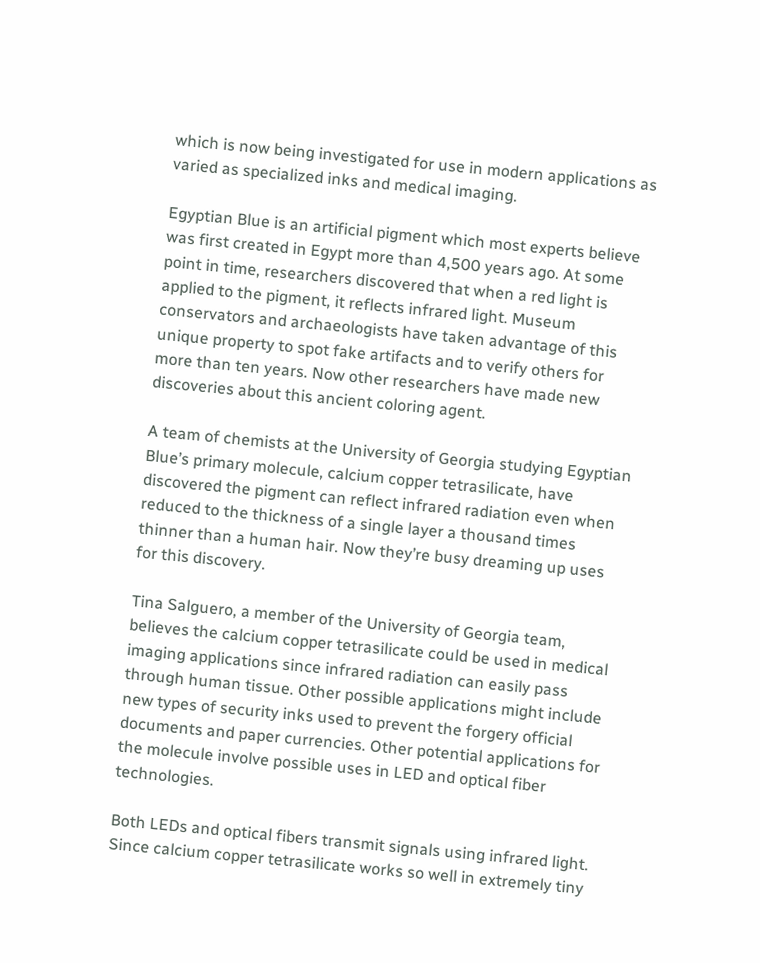which is now being investigated for use in modern applications as varied as specialized inks and medical imaging.

Egyptian Blue is an artificial pigment which most experts believe was first created in Egypt more than 4,500 years ago. At some point in time, researchers discovered that when a red light is applied to the pigment, it reflects infrared light. Museum conservators and archaeologists have taken advantage of this unique property to spot fake artifacts and to verify others for more than ten years. Now other researchers have made new discoveries about this ancient coloring agent.

A team of chemists at the University of Georgia studying Egyptian Blue’s primary molecule, calcium copper tetrasilicate, have discovered the pigment can reflect infrared radiation even when reduced to the thickness of a single layer a thousand times thinner than a human hair. Now they’re busy dreaming up uses for this discovery.

Tina Salguero, a member of the University of Georgia team, believes the calcium copper tetrasilicate could be used in medical imaging applications since infrared radiation can easily pass through human tissue. Other possible applications might include new types of security inks used to prevent the forgery official documents and paper currencies. Other potential applications for the molecule involve possible uses in LED and optical fiber technologies.

Both LEDs and optical fibers transmit signals using infrared light. Since calcium copper tetrasilicate works so well in extremely tiny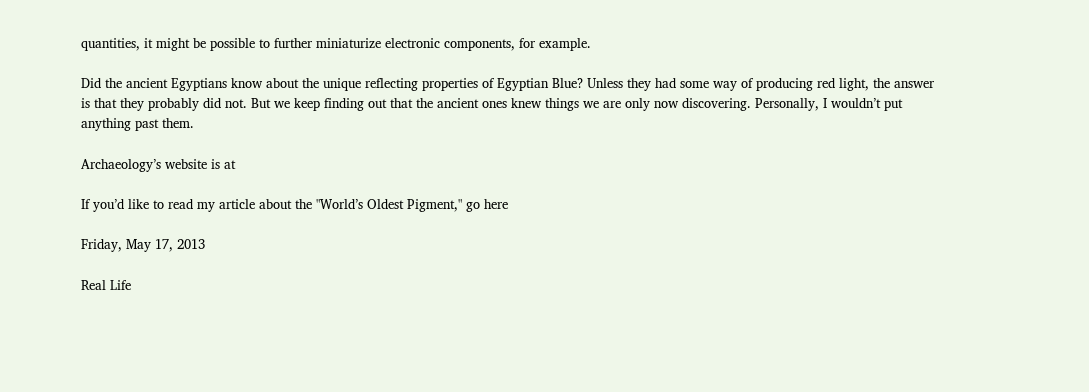quantities, it might be possible to further miniaturize electronic components, for example.

Did the ancient Egyptians know about the unique reflecting properties of Egyptian Blue? Unless they had some way of producing red light, the answer is that they probably did not. But we keep finding out that the ancient ones knew things we are only now discovering. Personally, I wouldn’t put anything past them.

Archaeology’s website is at

If you’d like to read my article about the "World’s Oldest Pigment," go here

Friday, May 17, 2013

Real Life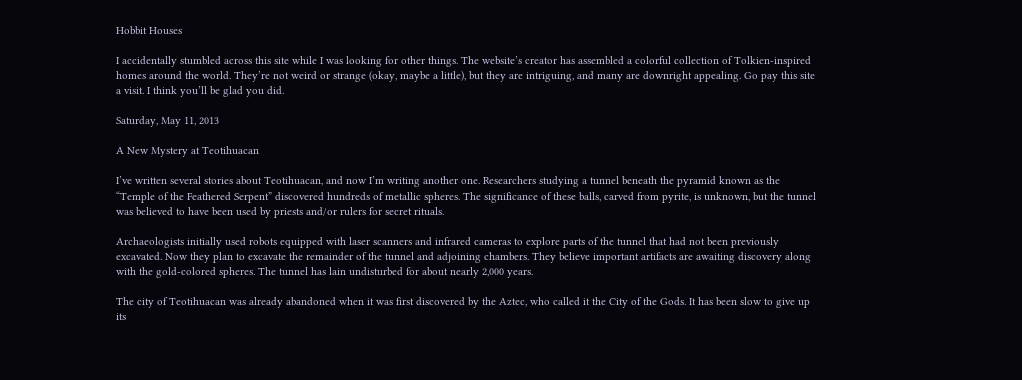Hobbit Houses

I accidentally stumbled across this site while I was looking for other things. The website’s creator has assembled a colorful collection of Tolkien-inspired homes around the world. They’re not weird or strange (okay, maybe a little), but they are intriguing, and many are downright appealing. Go pay this site a visit. I think you’ll be glad you did.

Saturday, May 11, 2013

A New Mystery at Teotihuacan

I’ve written several stories about Teotihuacan, and now I’m writing another one. Researchers studying a tunnel beneath the pyramid known as the “Temple of the Feathered Serpent” discovered hundreds of metallic spheres. The significance of these balls, carved from pyrite, is unknown, but the tunnel was believed to have been used by priests and/or rulers for secret rituals.

Archaeologists initially used robots equipped with laser scanners and infrared cameras to explore parts of the tunnel that had not been previously excavated. Now they plan to excavate the remainder of the tunnel and adjoining chambers. They believe important artifacts are awaiting discovery along with the gold-colored spheres. The tunnel has lain undisturbed for about nearly 2,000 years.

The city of Teotihuacan was already abandoned when it was first discovered by the Aztec, who called it the City of the Gods. It has been slow to give up its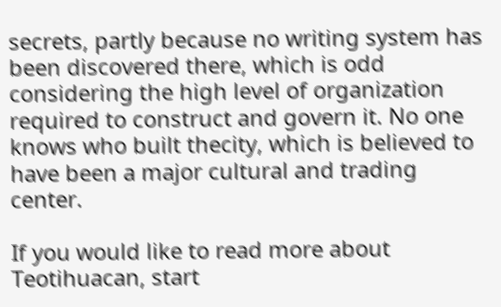secrets, partly because no writing system has been discovered there, which is odd considering the high level of organization required to construct and govern it. No one knows who built thecity, which is believed to have been a major cultural and trading center.

If you would like to read more about Teotihuacan, start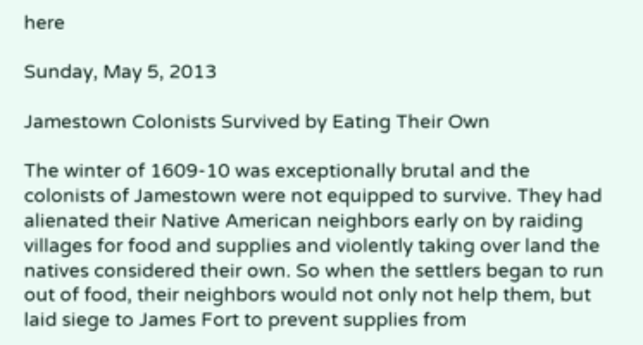here

Sunday, May 5, 2013

Jamestown Colonists Survived by Eating Their Own

The winter of 1609-10 was exceptionally brutal and the colonists of Jamestown were not equipped to survive. They had alienated their Native American neighbors early on by raiding villages for food and supplies and violently taking over land the natives considered their own. So when the settlers began to run out of food, their neighbors would not only not help them, but laid siege to James Fort to prevent supplies from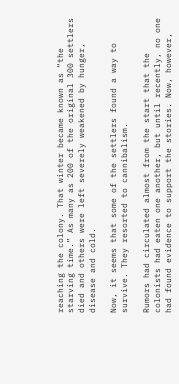reaching the colony. That winter became known as “the starving time.” As many as 200 of the original 300 settlers died and others were left severely weakened by hunger, disease and cold.

Now, it seems that some of the settlers found a way to survive. They resorted to cannibalism.

Rumors had circulated almost from the start that the colonists had eaten one another, but until recently, no one had found evidence to support the stories. Now, however,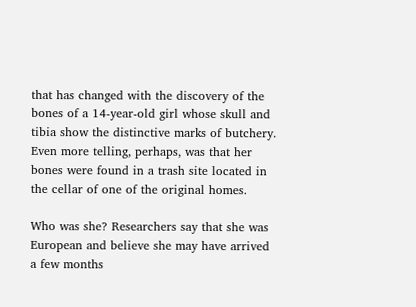that has changed with the discovery of the bones of a 14-year-old girl whose skull and tibia show the distinctive marks of butchery. Even more telling, perhaps, was that her bones were found in a trash site located in the cellar of one of the original homes.

Who was she? Researchers say that she was European and believe she may have arrived a few months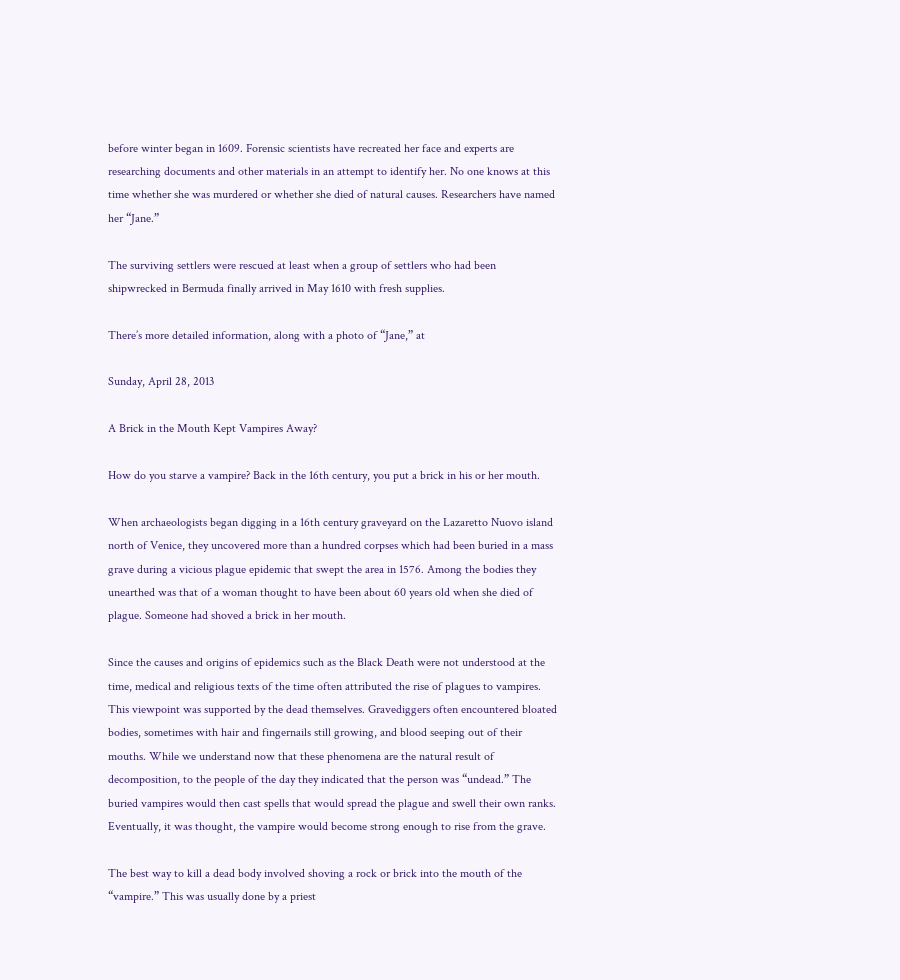before winter began in 1609. Forensic scientists have recreated her face and experts are researching documents and other materials in an attempt to identify her. No one knows at this time whether she was murdered or whether she died of natural causes. Researchers have named her “Jane.”

The surviving settlers were rescued at least when a group of settlers who had been shipwrecked in Bermuda finally arrived in May 1610 with fresh supplies.

There’s more detailed information, along with a photo of “Jane,” at

Sunday, April 28, 2013

A Brick in the Mouth Kept Vampires Away?

How do you starve a vampire? Back in the 16th century, you put a brick in his or her mouth.

When archaeologists began digging in a 16th century graveyard on the Lazaretto Nuovo island north of Venice, they uncovered more than a hundred corpses which had been buried in a mass grave during a vicious plague epidemic that swept the area in 1576. Among the bodies they unearthed was that of a woman thought to have been about 60 years old when she died of plague. Someone had shoved a brick in her mouth.

Since the causes and origins of epidemics such as the Black Death were not understood at the time, medical and religious texts of the time often attributed the rise of plagues to vampires. This viewpoint was supported by the dead themselves. Gravediggers often encountered bloated bodies, sometimes with hair and fingernails still growing, and blood seeping out of their mouths. While we understand now that these phenomena are the natural result of decomposition, to the people of the day they indicated that the person was “undead.” The buried vampires would then cast spells that would spread the plague and swell their own ranks. Eventually, it was thought, the vampire would become strong enough to rise from the grave.

The best way to kill a dead body involved shoving a rock or brick into the mouth of the “vampire.” This was usually done by a priest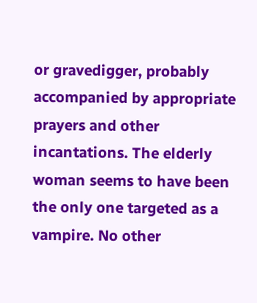or gravedigger, probably accompanied by appropriate prayers and other incantations. The elderly woman seems to have been the only one targeted as a vampire. No other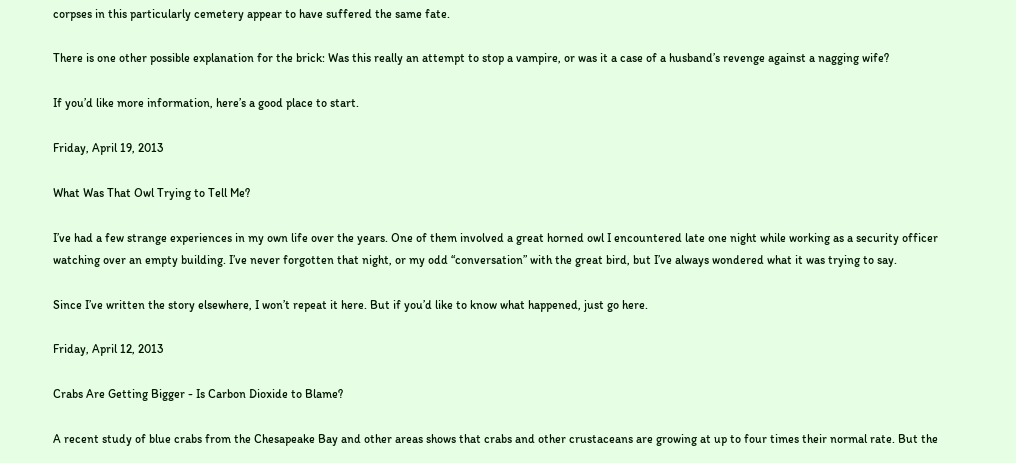corpses in this particularly cemetery appear to have suffered the same fate.

There is one other possible explanation for the brick: Was this really an attempt to stop a vampire, or was it a case of a husband’s revenge against a nagging wife?

If you’d like more information, here’s a good place to start.

Friday, April 19, 2013

What Was That Owl Trying to Tell Me?

I’ve had a few strange experiences in my own life over the years. One of them involved a great horned owl I encountered late one night while working as a security officer watching over an empty building. I’ve never forgotten that night, or my odd “conversation” with the great bird, but I’ve always wondered what it was trying to say.

Since I’ve written the story elsewhere, I won’t repeat it here. But if you’d like to know what happened, just go here.

Friday, April 12, 2013

Crabs Are Getting Bigger - Is Carbon Dioxide to Blame?

A recent study of blue crabs from the Chesapeake Bay and other areas shows that crabs and other crustaceans are growing at up to four times their normal rate. But the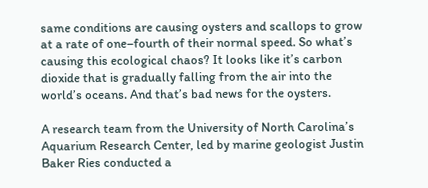same conditions are causing oysters and scallops to grow at a rate of one–fourth of their normal speed. So what’s causing this ecological chaos? It looks like it’s carbon dioxide that is gradually falling from the air into the world’s oceans. And that’s bad news for the oysters.

A research team from the University of North Carolina’s Aquarium Research Center, led by marine geologist Justin Baker Ries conducted a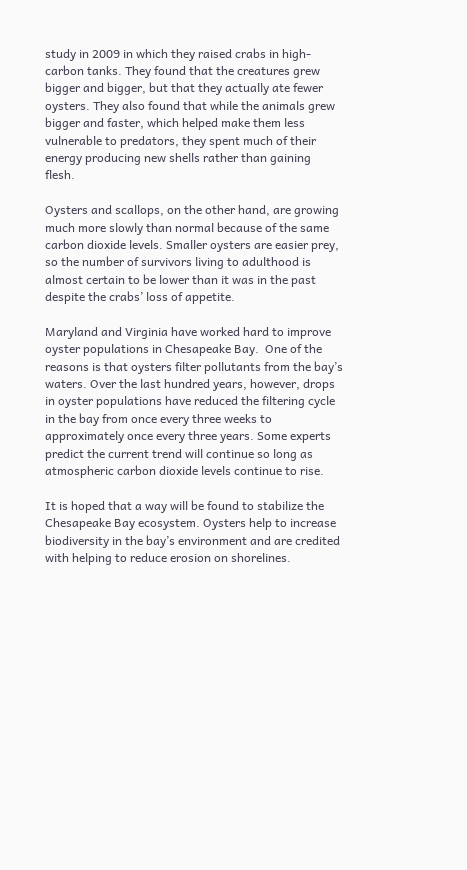study in 2009 in which they raised crabs in high- carbon tanks. They found that the creatures grew bigger and bigger, but that they actually ate fewer oysters. They also found that while the animals grew bigger and faster, which helped make them less vulnerable to predators, they spent much of their energy producing new shells rather than gaining flesh.

Oysters and scallops, on the other hand, are growing much more slowly than normal because of the same carbon dioxide levels. Smaller oysters are easier prey, so the number of survivors living to adulthood is almost certain to be lower than it was in the past despite the crabs’ loss of appetite.

Maryland and Virginia have worked hard to improve oyster populations in Chesapeake Bay.  One of the reasons is that oysters filter pollutants from the bay’s waters. Over the last hundred years, however, drops in oyster populations have reduced the filtering cycle in the bay from once every three weeks to approximately once every three years. Some experts predict the current trend will continue so long as atmospheric carbon dioxide levels continue to rise.

It is hoped that a way will be found to stabilize the Chesapeake Bay ecosystem. Oysters help to increase biodiversity in the bay’s environment and are credited with helping to reduce erosion on shorelines.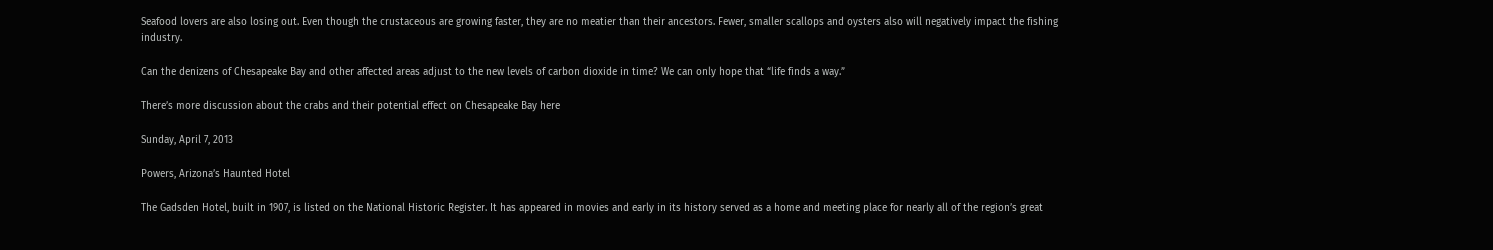Seafood lovers are also losing out. Even though the crustaceous are growing faster, they are no meatier than their ancestors. Fewer, smaller scallops and oysters also will negatively impact the fishing industry.

Can the denizens of Chesapeake Bay and other affected areas adjust to the new levels of carbon dioxide in time? We can only hope that “life finds a way.”

There’s more discussion about the crabs and their potential effect on Chesapeake Bay here

Sunday, April 7, 2013

Powers, Arizona’s Haunted Hotel

The Gadsden Hotel, built in 1907, is listed on the National Historic Register. It has appeared in movies and early in its history served as a home and meeting place for nearly all of the region’s great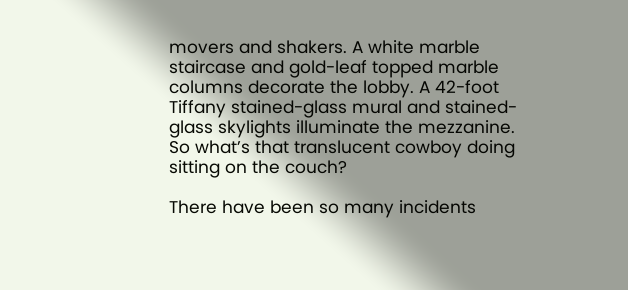movers and shakers. A white marble staircase and gold-leaf topped marble columns decorate the lobby. A 42-foot Tiffany stained-glass mural and stained-glass skylights illuminate the mezzanine. So what’s that translucent cowboy doing sitting on the couch?

There have been so many incidents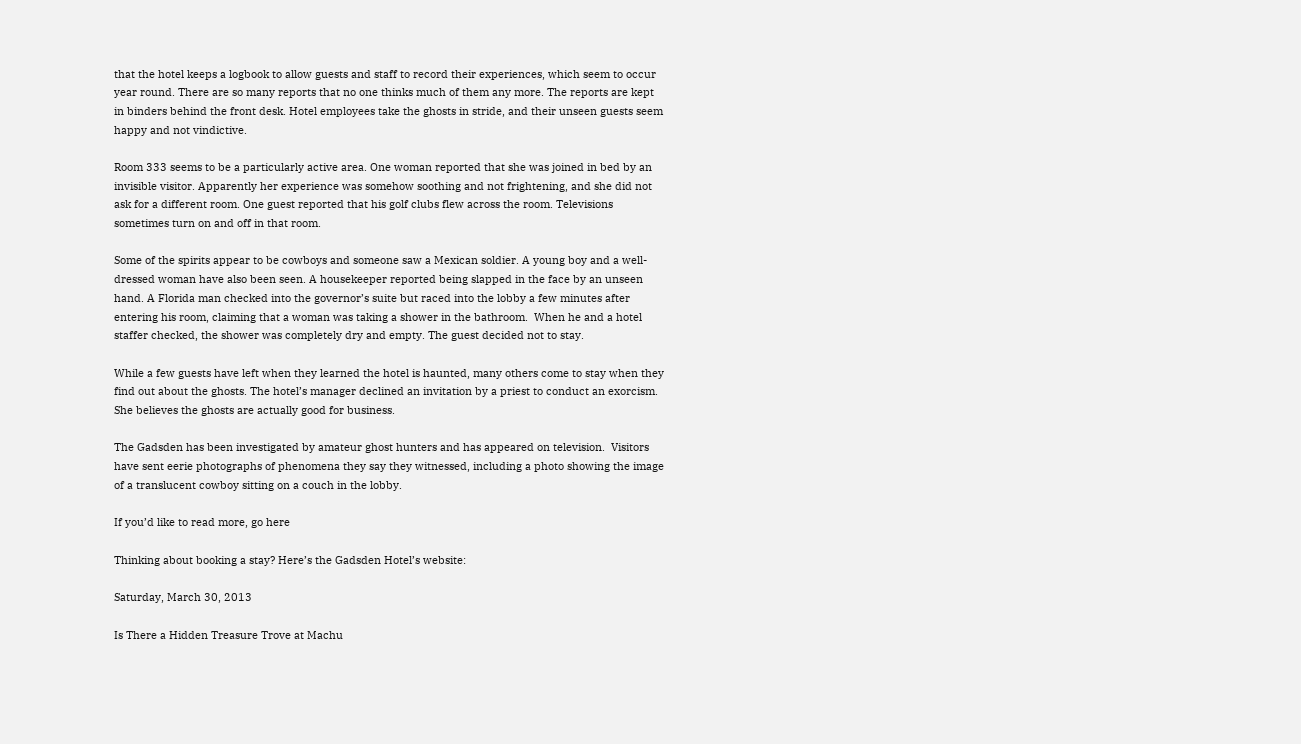that the hotel keeps a logbook to allow guests and staff to record their experiences, which seem to occur year round. There are so many reports that no one thinks much of them any more. The reports are kept in binders behind the front desk. Hotel employees take the ghosts in stride, and their unseen guests seem happy and not vindictive.

Room 333 seems to be a particularly active area. One woman reported that she was joined in bed by an invisible visitor. Apparently her experience was somehow soothing and not frightening, and she did not ask for a different room. One guest reported that his golf clubs flew across the room. Televisions sometimes turn on and off in that room.

Some of the spirits appear to be cowboys and someone saw a Mexican soldier. A young boy and a well-dressed woman have also been seen. A housekeeper reported being slapped in the face by an unseen hand. A Florida man checked into the governor’s suite but raced into the lobby a few minutes after entering his room, claiming that a woman was taking a shower in the bathroom.  When he and a hotel staffer checked, the shower was completely dry and empty. The guest decided not to stay.

While a few guests have left when they learned the hotel is haunted, many others come to stay when they find out about the ghosts. The hotel’s manager declined an invitation by a priest to conduct an exorcism. She believes the ghosts are actually good for business.

The Gadsden has been investigated by amateur ghost hunters and has appeared on television.  Visitors have sent eerie photographs of phenomena they say they witnessed, including a photo showing the image of a translucent cowboy sitting on a couch in the lobby.

If you’d like to read more, go here

Thinking about booking a stay? Here’s the Gadsden Hotel’s website:

Saturday, March 30, 2013

Is There a Hidden Treasure Trove at Machu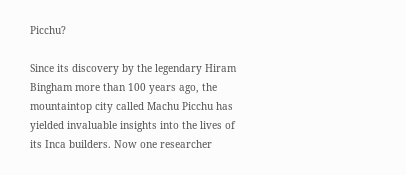Picchu?

Since its discovery by the legendary Hiram Bingham more than 100 years ago, the mountaintop city called Machu Picchu has yielded invaluable insights into the lives of its Inca builders. Now one researcher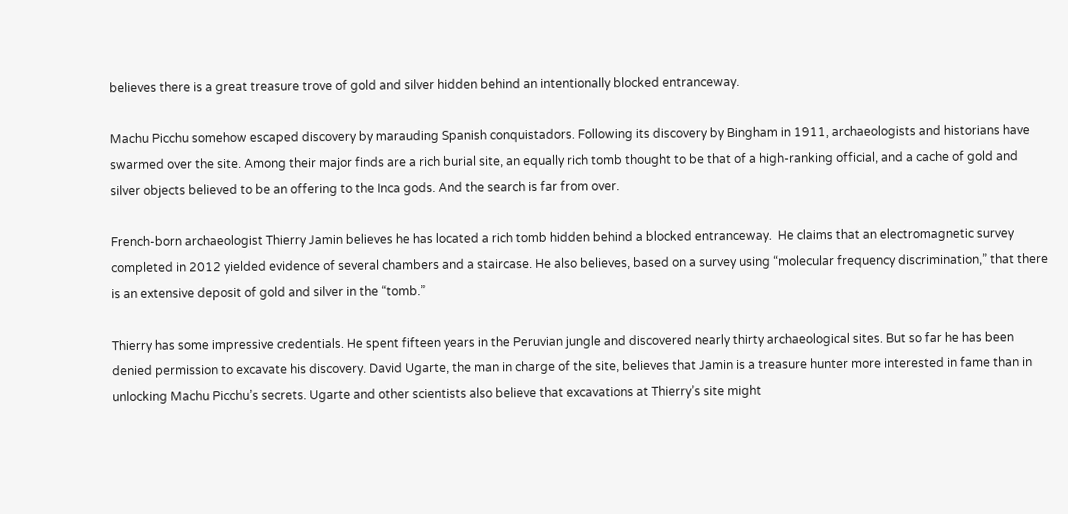believes there is a great treasure trove of gold and silver hidden behind an intentionally blocked entranceway.

Machu Picchu somehow escaped discovery by marauding Spanish conquistadors. Following its discovery by Bingham in 1911, archaeologists and historians have swarmed over the site. Among their major finds are a rich burial site, an equally rich tomb thought to be that of a high-ranking official, and a cache of gold and silver objects believed to be an offering to the Inca gods. And the search is far from over.

French-born archaeologist Thierry Jamin believes he has located a rich tomb hidden behind a blocked entranceway.  He claims that an electromagnetic survey completed in 2012 yielded evidence of several chambers and a staircase. He also believes, based on a survey using “molecular frequency discrimination,” that there is an extensive deposit of gold and silver in the “tomb.”

Thierry has some impressive credentials. He spent fifteen years in the Peruvian jungle and discovered nearly thirty archaeological sites. But so far he has been denied permission to excavate his discovery. David Ugarte, the man in charge of the site, believes that Jamin is a treasure hunter more interested in fame than in unlocking Machu Picchu’s secrets. Ugarte and other scientists also believe that excavations at Thierry’s site might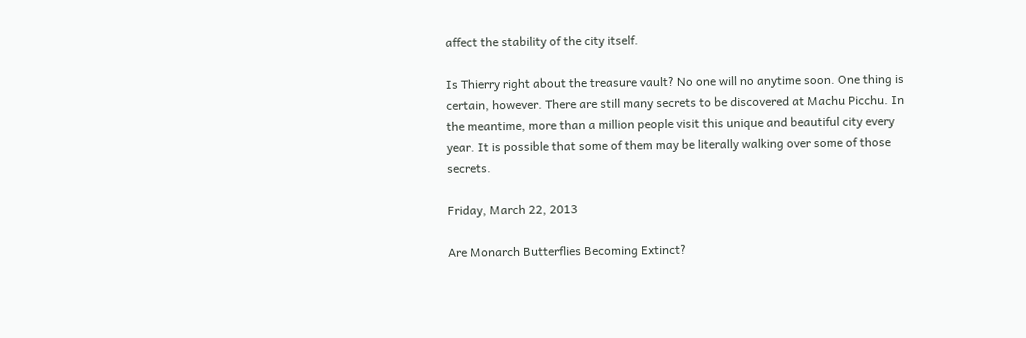affect the stability of the city itself.

Is Thierry right about the treasure vault? No one will no anytime soon. One thing is certain, however. There are still many secrets to be discovered at Machu Picchu. In the meantime, more than a million people visit this unique and beautiful city every year. It is possible that some of them may be literally walking over some of those secrets.

Friday, March 22, 2013

Are Monarch Butterflies Becoming Extinct?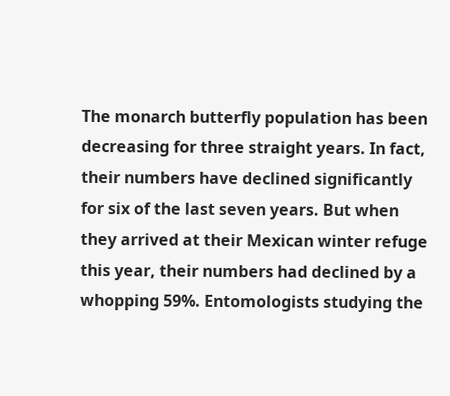The monarch butterfly population has been decreasing for three straight years. In fact, their numbers have declined significantly for six of the last seven years. But when they arrived at their Mexican winter refuge this year, their numbers had declined by a whopping 59%. Entomologists studying the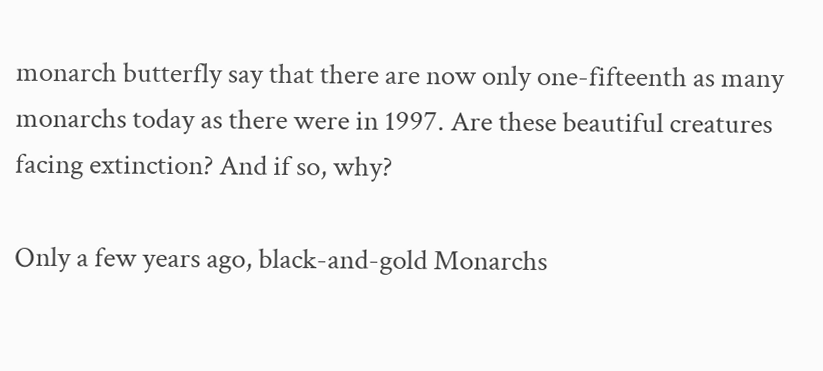monarch butterfly say that there are now only one-fifteenth as many monarchs today as there were in 1997. Are these beautiful creatures facing extinction? And if so, why?

Only a few years ago, black-and-gold Monarchs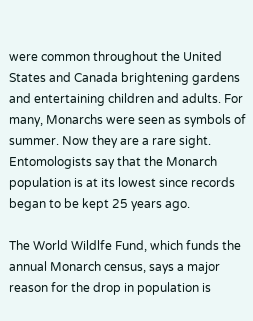were common throughout the United States and Canada brightening gardens and entertaining children and adults. For many, Monarchs were seen as symbols of summer. Now they are a rare sight. Entomologists say that the Monarch population is at its lowest since records began to be kept 25 years ago.

The World Wildlfe Fund, which funds the annual Monarch census, says a major reason for the drop in population is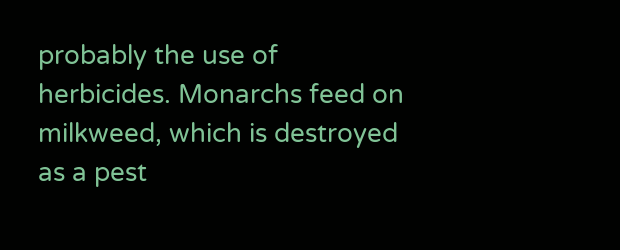probably the use of herbicides. Monarchs feed on milkweed, which is destroyed as a pest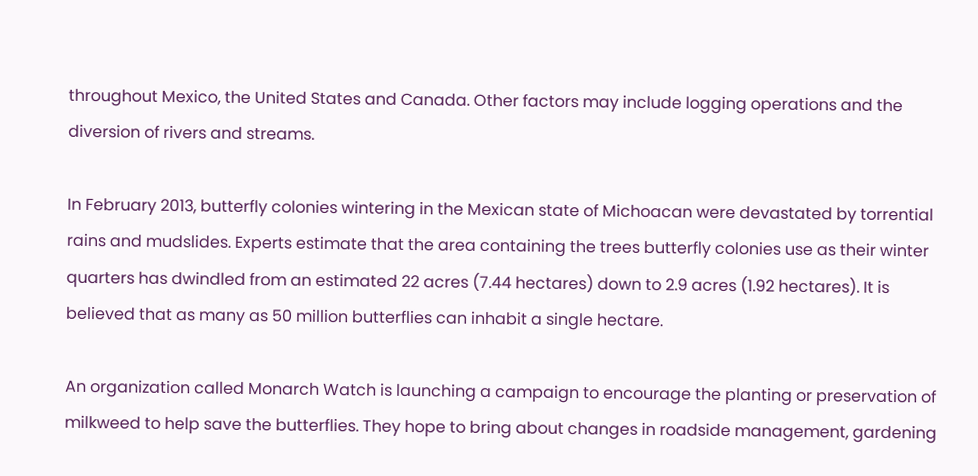throughout Mexico, the United States and Canada. Other factors may include logging operations and the diversion of rivers and streams.

In February 2013, butterfly colonies wintering in the Mexican state of Michoacan were devastated by torrential rains and mudslides. Experts estimate that the area containing the trees butterfly colonies use as their winter quarters has dwindled from an estimated 22 acres (7.44 hectares) down to 2.9 acres (1.92 hectares). It is believed that as many as 50 million butterflies can inhabit a single hectare.

An organization called Monarch Watch is launching a campaign to encourage the planting or preservation of milkweed to help save the butterflies. They hope to bring about changes in roadside management, gardening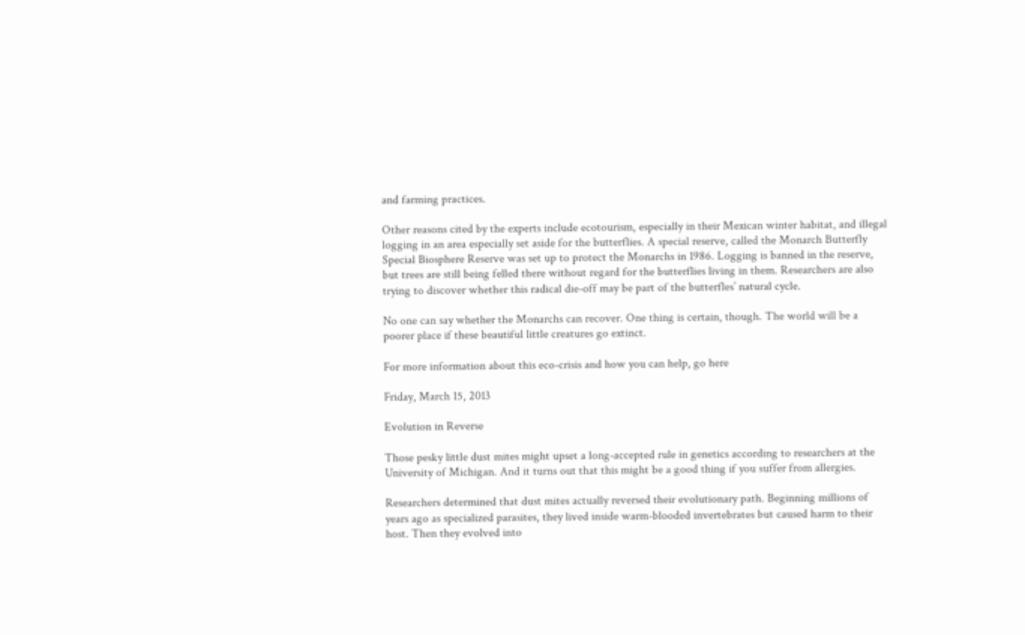and farming practices.

Other reasons cited by the experts include ecotourism, especially in their Mexican winter habitat, and illegal logging in an area especially set aside for the butterflies. A special reserve, called the Monarch Butterfly Special Biosphere Reserve was set up to protect the Monarchs in 1986. Logging is banned in the reserve, but trees are still being felled there without regard for the butterflies living in them. Researchers are also trying to discover whether this radical die-off may be part of the butterfles’ natural cycle.

No one can say whether the Monarchs can recover. One thing is certain, though. The world will be a poorer place if these beautiful little creatures go extinct.

For more information about this eco-crisis and how you can help, go here

Friday, March 15, 2013

Evolution in Reverse

Those pesky little dust mites might upset a long-accepted rule in genetics according to researchers at the University of Michigan. And it turns out that this might be a good thing if you suffer from allergies.

Researchers determined that dust mites actually reversed their evolutionary path. Beginning millions of years ago as specialized parasites, they lived inside warm-blooded invertebrates but caused harm to their host. Then they evolved into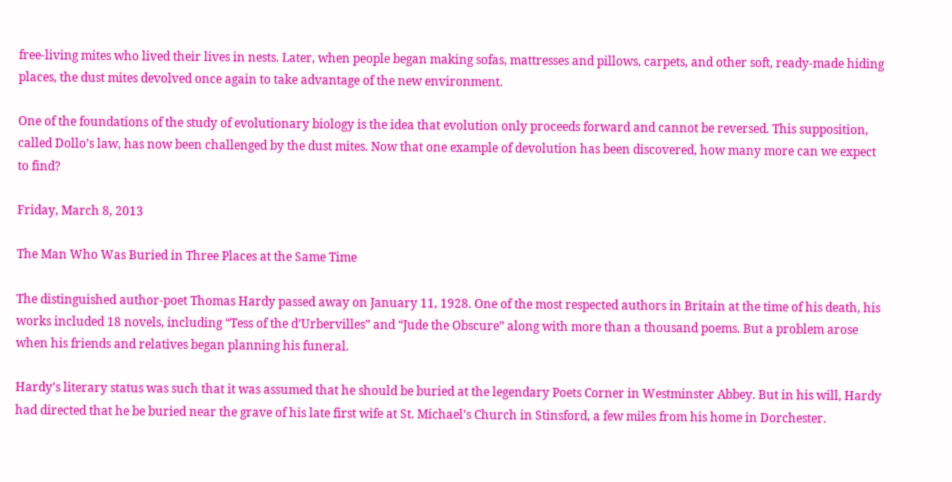free-living mites who lived their lives in nests. Later, when people began making sofas, mattresses and pillows, carpets, and other soft, ready-made hiding places, the dust mites devolved once again to take advantage of the new environment.

One of the foundations of the study of evolutionary biology is the idea that evolution only proceeds forward and cannot be reversed. This supposition, called Dollo’s law, has now been challenged by the dust mites. Now that one example of devolution has been discovered, how many more can we expect to find?

Friday, March 8, 2013

The Man Who Was Buried in Three Places at the Same Time

The distinguished author-poet Thomas Hardy passed away on January 11, 1928. One of the most respected authors in Britain at the time of his death, his works included 18 novels, including “Tess of the d’Urbervilles” and “Jude the Obscure” along with more than a thousand poems. But a problem arose when his friends and relatives began planning his funeral.

Hardy’s literary status was such that it was assumed that he should be buried at the legendary Poets Corner in Westminster Abbey. But in his will, Hardy had directed that he be buried near the grave of his late first wife at St. Michael’s Church in Stinsford, a few miles from his home in Dorchester.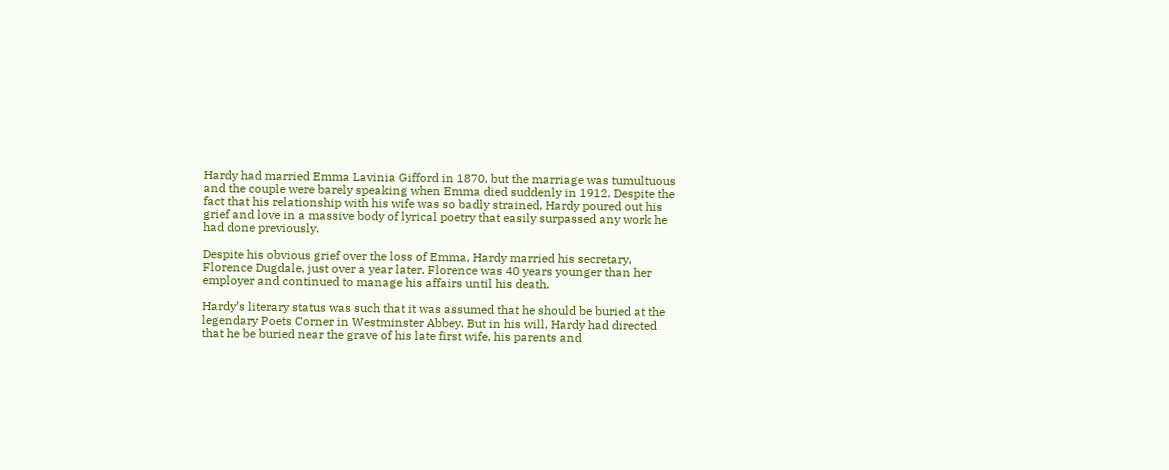Hardy had married Emma Lavinia Gifford in 1870, but the marriage was tumultuous and the couple were barely speaking when Emma died suddenly in 1912. Despite the fact that his relationship with his wife was so badly strained, Hardy poured out his grief and love in a massive body of lyrical poetry that easily surpassed any work he had done previously.

Despite his obvious grief over the loss of Emma, Hardy married his secretary, Florence Dugdale, just over a year later. Florence was 40 years younger than her employer and continued to manage his affairs until his death.

Hardy’s literary status was such that it was assumed that he should be buried at the legendary Poets Corner in Westminster Abbey. But in his will, Hardy had directed that he be buried near the grave of his late first wife, his parents and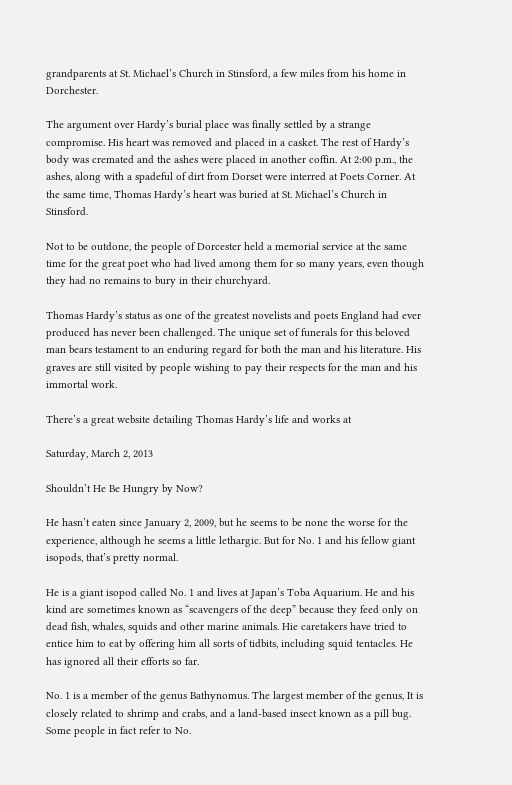grandparents at St. Michael’s Church in Stinsford, a few miles from his home in Dorchester.

The argument over Hardy’s burial place was finally settled by a strange compromise. His heart was removed and placed in a casket. The rest of Hardy’s body was cremated and the ashes were placed in another coffin. At 2:00 p.m., the ashes, along with a spadeful of dirt from Dorset were interred at Poets Corner. At the same time, Thomas Hardy’s heart was buried at St. Michael’s Church in Stinsford.

Not to be outdone, the people of Dorcester held a memorial service at the same time for the great poet who had lived among them for so many years, even though they had no remains to bury in their churchyard.

Thomas Hardy’s status as one of the greatest novelists and poets England had ever produced has never been challenged. The unique set of funerals for this beloved man bears testament to an enduring regard for both the man and his literature. His graves are still visited by people wishing to pay their respects for the man and his immortal work.

There’s a great website detailing Thomas Hardy’s life and works at

Saturday, March 2, 2013

Shouldn’t He Be Hungry by Now?

He hasn’t eaten since January 2, 2009, but he seems to be none the worse for the experience, although he seems a little lethargic. But for No. 1 and his fellow giant isopods, that’s pretty normal.

He is a giant isopod called No. 1 and lives at Japan’s Toba Aquarium. He and his kind are sometimes known as “scavengers of the deep” because they feed only on dead fish, whales, squids and other marine animals. Hie caretakers have tried to entice him to eat by offering him all sorts of tidbits, including squid tentacles. He has ignored all their efforts so far.

No. 1 is a member of the genus Bathynomus. The largest member of the genus, It is closely related to shrimp and crabs, and a land-based insect known as a pill bug. Some people in fact refer to No.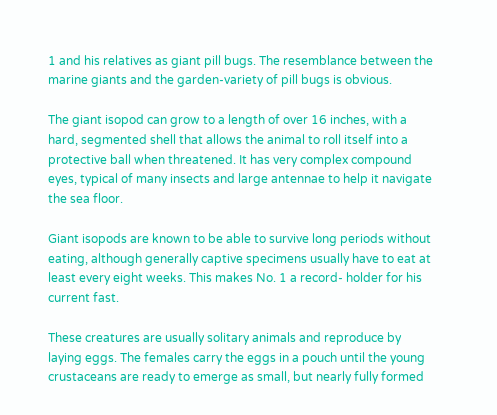1 and his relatives as giant pill bugs. The resemblance between the marine giants and the garden-variety of pill bugs is obvious.

The giant isopod can grow to a length of over 16 inches, with a hard, segmented shell that allows the animal to roll itself into a protective ball when threatened. It has very complex compound eyes, typical of many insects and large antennae to help it navigate the sea floor.

Giant isopods are known to be able to survive long periods without eating, although generally captive specimens usually have to eat at least every eight weeks. This makes No. 1 a record- holder for his current fast.

These creatures are usually solitary animals and reproduce by laying eggs. The females carry the eggs in a pouch until the young crustaceans are ready to emerge as small, but nearly fully formed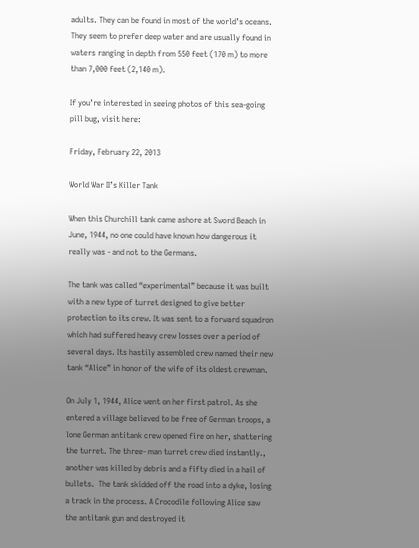adults. They can be found in most of the world’s oceans. They seem to prefer deep water and are usually found in waters ranging in depth from 550 feet (170 m) to more than 7,000 feet (2,140 m).

If you’re interested in seeing photos of this sea-going pill bug, visit here:

Friday, February 22, 2013

World War II’s Killer Tank

When this Churchill tank came ashore at Sword Beach in June, 1944, no one could have known how dangerous it really was - and not to the Germans.

The tank was called “experimental” because it was built with a new type of turret designed to give better protection to its crew. It was sent to a forward squadron which had suffered heavy crew losses over a period of several days. Its hastily assembled crew named their new tank “Alice” in honor of the wife of its oldest crewman.

On July 1, 1944, Alice went on her first patrol. As she entered a village believed to be free of German troops, a lone German antitank crew opened fire on her, shattering the turret. The three- man turret crew died instantly., another was killed by debris and a fifty died in a hail of bullets.  The tank skidded off the road into a dyke, losing a track in the process. A Crocodile following Alice saw the antitank gun and destroyed it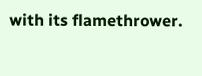with its flamethrower.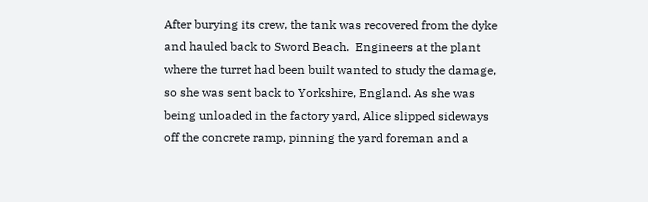After burying its crew, the tank was recovered from the dyke and hauled back to Sword Beach.  Engineers at the plant where the turret had been built wanted to study the damage, so she was sent back to Yorkshire, England. As she was being unloaded in the factory yard, Alice slipped sideways off the concrete ramp, pinning the yard foreman and a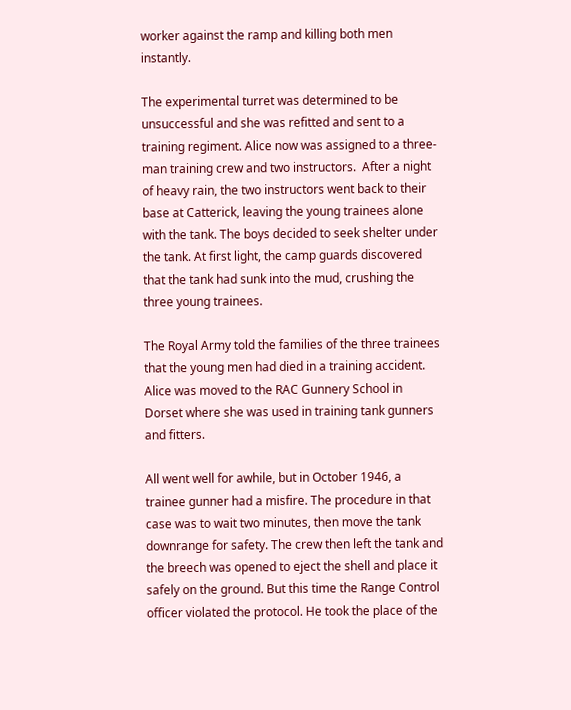worker against the ramp and killing both men instantly.

The experimental turret was determined to be unsuccessful and she was refitted and sent to a training regiment. Alice now was assigned to a three-man training crew and two instructors.  After a night of heavy rain, the two instructors went back to their base at Catterick, leaving the young trainees alone with the tank. The boys decided to seek shelter under the tank. At first light, the camp guards discovered that the tank had sunk into the mud, crushing the three young trainees.

The Royal Army told the families of the three trainees that the young men had died in a training accident. Alice was moved to the RAC Gunnery School in Dorset where she was used in training tank gunners and fitters.

All went well for awhile, but in October 1946, a trainee gunner had a misfire. The procedure in that case was to wait two minutes, then move the tank downrange for safety. The crew then left the tank and the breech was opened to eject the shell and place it safely on the ground. But this time the Range Control officer violated the protocol. He took the place of the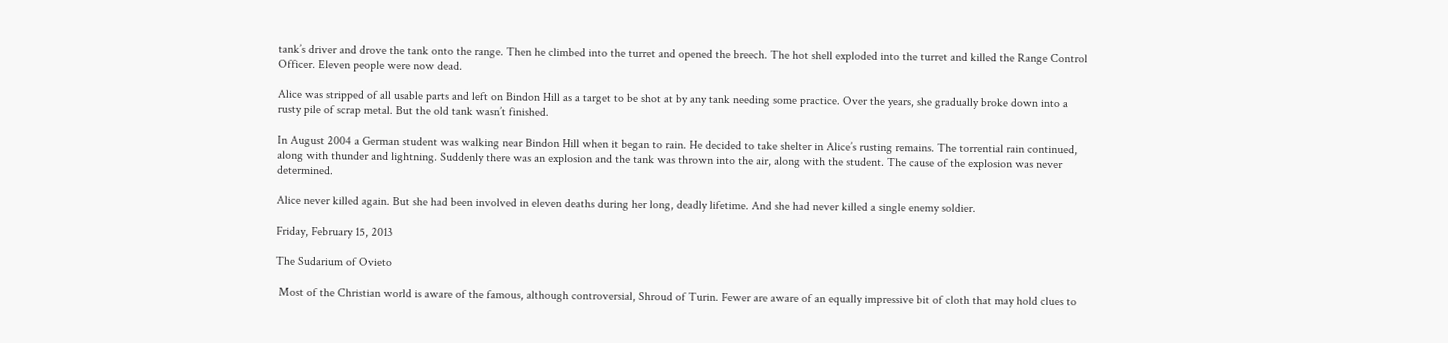tank’s driver and drove the tank onto the range. Then he climbed into the turret and opened the breech. The hot shell exploded into the turret and killed the Range Control Officer. Eleven people were now dead.

Alice was stripped of all usable parts and left on Bindon Hill as a target to be shot at by any tank needing some practice. Over the years, she gradually broke down into a rusty pile of scrap metal. But the old tank wasn’t finished.

In August 2004 a German student was walking near Bindon Hill when it began to rain. He decided to take shelter in Alice’s rusting remains. The torrential rain continued, along with thunder and lightning. Suddenly there was an explosion and the tank was thrown into the air, along with the student. The cause of the explosion was never determined.

Alice never killed again. But she had been involved in eleven deaths during her long, deadly lifetime. And she had never killed a single enemy soldier.

Friday, February 15, 2013

The Sudarium of Ovieto

 Most of the Christian world is aware of the famous, although controversial, Shroud of Turin. Fewer are aware of an equally impressive bit of cloth that may hold clues to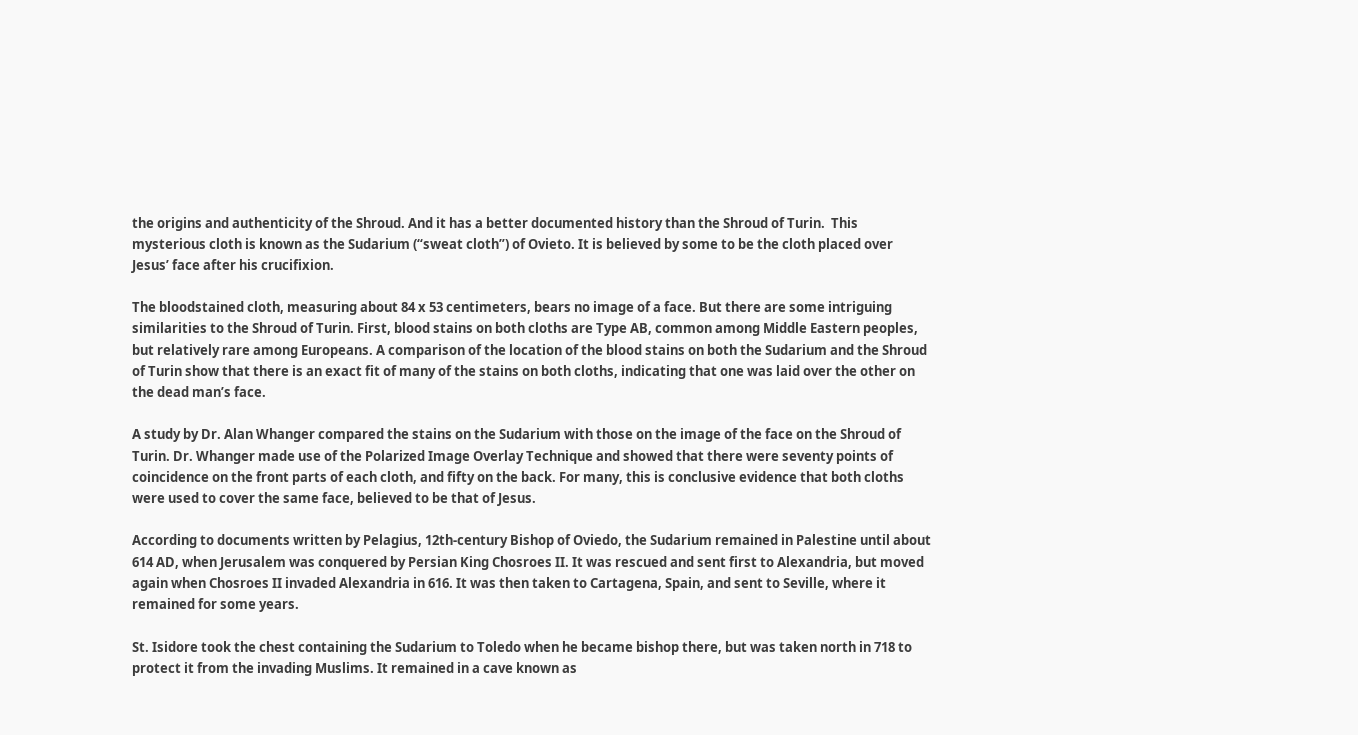the origins and authenticity of the Shroud. And it has a better documented history than the Shroud of Turin.  This mysterious cloth is known as the Sudarium (“sweat cloth”) of Ovieto. It is believed by some to be the cloth placed over Jesus’ face after his crucifixion.

The bloodstained cloth, measuring about 84 x 53 centimeters, bears no image of a face. But there are some intriguing similarities to the Shroud of Turin. First, blood stains on both cloths are Type AB, common among Middle Eastern peoples, but relatively rare among Europeans. A comparison of the location of the blood stains on both the Sudarium and the Shroud of Turin show that there is an exact fit of many of the stains on both cloths, indicating that one was laid over the other on the dead man’s face.

A study by Dr. Alan Whanger compared the stains on the Sudarium with those on the image of the face on the Shroud of Turin. Dr. Whanger made use of the Polarized Image Overlay Technique and showed that there were seventy points of coincidence on the front parts of each cloth, and fifty on the back. For many, this is conclusive evidence that both cloths were used to cover the same face, believed to be that of Jesus.

According to documents written by Pelagius, 12th-century Bishop of Oviedo, the Sudarium remained in Palestine until about 614 AD, when Jerusalem was conquered by Persian King Chosroes II. It was rescued and sent first to Alexandria, but moved again when Chosroes II invaded Alexandria in 616. It was then taken to Cartagena, Spain, and sent to Seville, where it remained for some years.

St. Isidore took the chest containing the Sudarium to Toledo when he became bishop there, but was taken north in 718 to protect it from the invading Muslims. It remained in a cave known as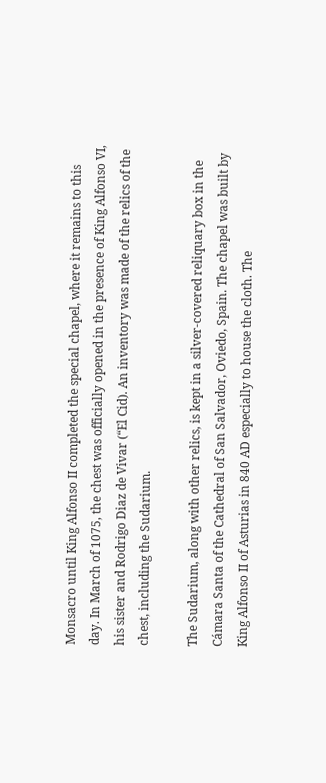Monsacro until King Alfonso II completed the special chapel, where it remains to this day. In March of 1075, the chest was officially opened in the presence of King Alfonso VI, his sister and Rodrigo Diaz de Vivar (“El Cid). An inventory was made of the relics of the chest, including the Sudarium.

The Sudarium, along with other relics, is kept in a silver-covered reliquary box in the Cámara Santa of the Cathedral of San Salvador, Oviedo, Spain. The chapel was built by King Alfonso II of Asturias in 840 AD especially to house the cloth. The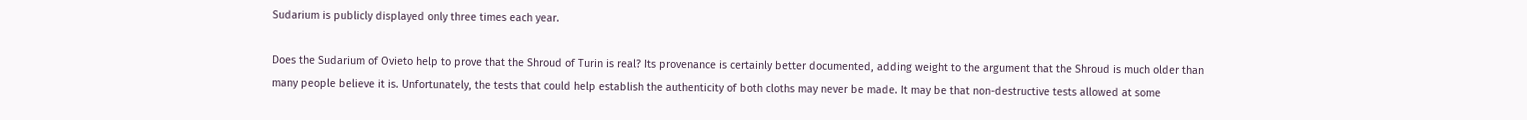Sudarium is publicly displayed only three times each year.

Does the Sudarium of Ovieto help to prove that the Shroud of Turin is real? Its provenance is certainly better documented, adding weight to the argument that the Shroud is much older than many people believe it is. Unfortunately, the tests that could help establish the authenticity of both cloths may never be made. It may be that non-destructive tests allowed at some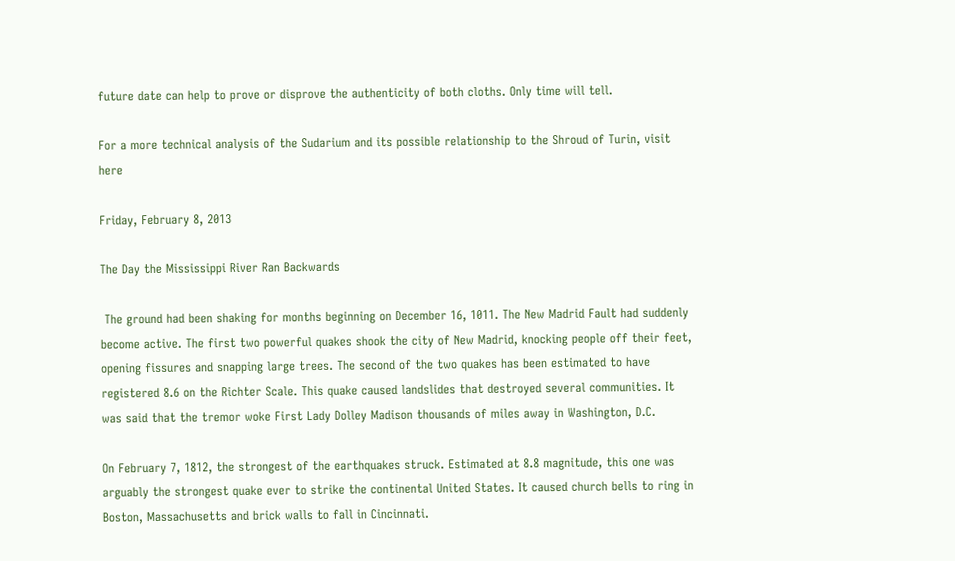future date can help to prove or disprove the authenticity of both cloths. Only time will tell.

For a more technical analysis of the Sudarium and its possible relationship to the Shroud of Turin, visit here

Friday, February 8, 2013

The Day the Mississippi River Ran Backwards

 The ground had been shaking for months beginning on December 16, 1011. The New Madrid Fault had suddenly become active. The first two powerful quakes shook the city of New Madrid, knocking people off their feet, opening fissures and snapping large trees. The second of the two quakes has been estimated to have registered 8.6 on the Richter Scale. This quake caused landslides that destroyed several communities. It was said that the tremor woke First Lady Dolley Madison thousands of miles away in Washington, D.C.

On February 7, 1812, the strongest of the earthquakes struck. Estimated at 8.8 magnitude, this one was arguably the strongest quake ever to strike the continental United States. It caused church bells to ring in Boston, Massachusetts and brick walls to fall in Cincinnati.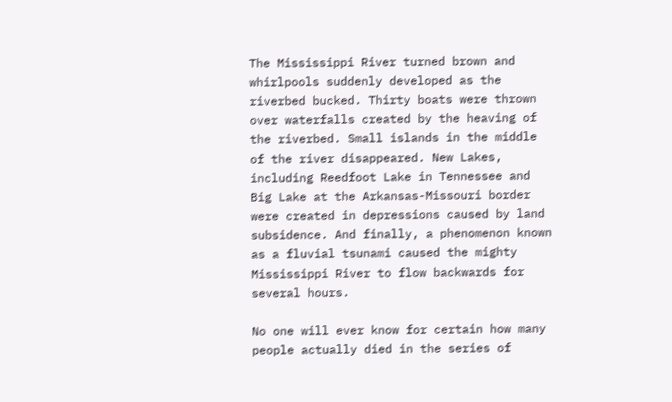The Mississippi River turned brown and whirlpools suddenly developed as the riverbed bucked. Thirty boats were thrown over waterfalls created by the heaving of the riverbed. Small islands in the middle of the river disappeared. New Lakes, including Reedfoot Lake in Tennessee and Big Lake at the Arkansas-Missouri border were created in depressions caused by land subsidence. And finally, a phenomenon known as a fluvial tsunami caused the mighty Mississippi River to flow backwards for several hours.

No one will ever know for certain how many people actually died in the series of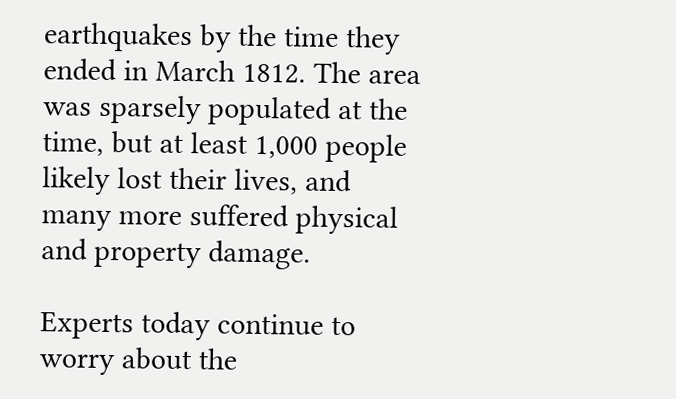earthquakes by the time they ended in March 1812. The area was sparsely populated at the time, but at least 1,000 people likely lost their lives, and many more suffered physical and property damage.

Experts today continue to worry about the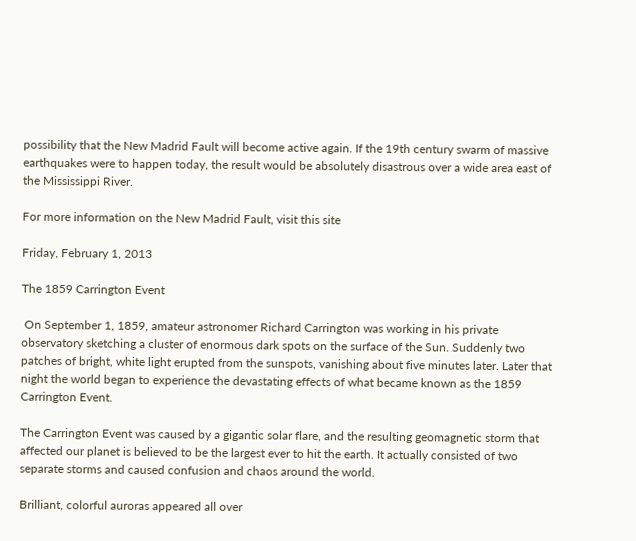possibility that the New Madrid Fault will become active again. If the 19th century swarm of massive earthquakes were to happen today, the result would be absolutely disastrous over a wide area east of the Mississippi River.

For more information on the New Madrid Fault, visit this site

Friday, February 1, 2013

The 1859 Carrington Event

 On September 1, 1859, amateur astronomer Richard Carrington was working in his private observatory sketching a cluster of enormous dark spots on the surface of the Sun. Suddenly two patches of bright, white light erupted from the sunspots, vanishing about five minutes later. Later that night the world began to experience the devastating effects of what became known as the 1859 Carrington Event.

The Carrington Event was caused by a gigantic solar flare, and the resulting geomagnetic storm that affected our planet is believed to be the largest ever to hit the earth. It actually consisted of two separate storms and caused confusion and chaos around the world.

Brilliant, colorful auroras appeared all over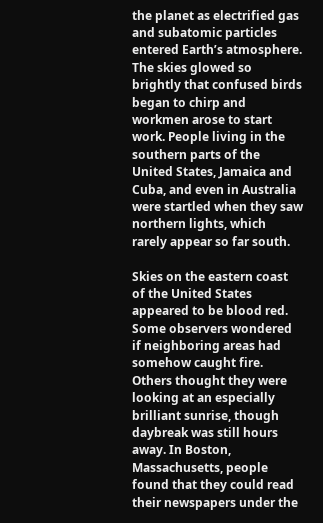the planet as electrified gas and subatomic particles entered Earth’s atmosphere. The skies glowed so brightly that confused birds began to chirp and workmen arose to start work. People living in the southern parts of the United States, Jamaica and Cuba, and even in Australia were startled when they saw northern lights, which rarely appear so far south.

Skies on the eastern coast of the United States appeared to be blood red. Some observers wondered if neighboring areas had somehow caught fire. Others thought they were looking at an especially brilliant sunrise, though daybreak was still hours away. In Boston, Massachusetts, people found that they could read their newspapers under the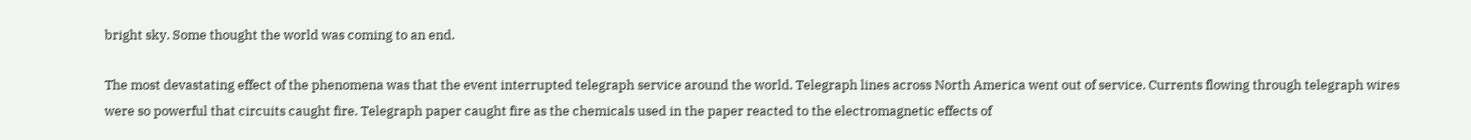bright sky. Some thought the world was coming to an end.

The most devastating effect of the phenomena was that the event interrupted telegraph service around the world. Telegraph lines across North America went out of service. Currents flowing through telegraph wires were so powerful that circuits caught fire. Telegraph paper caught fire as the chemicals used in the paper reacted to the electromagnetic effects of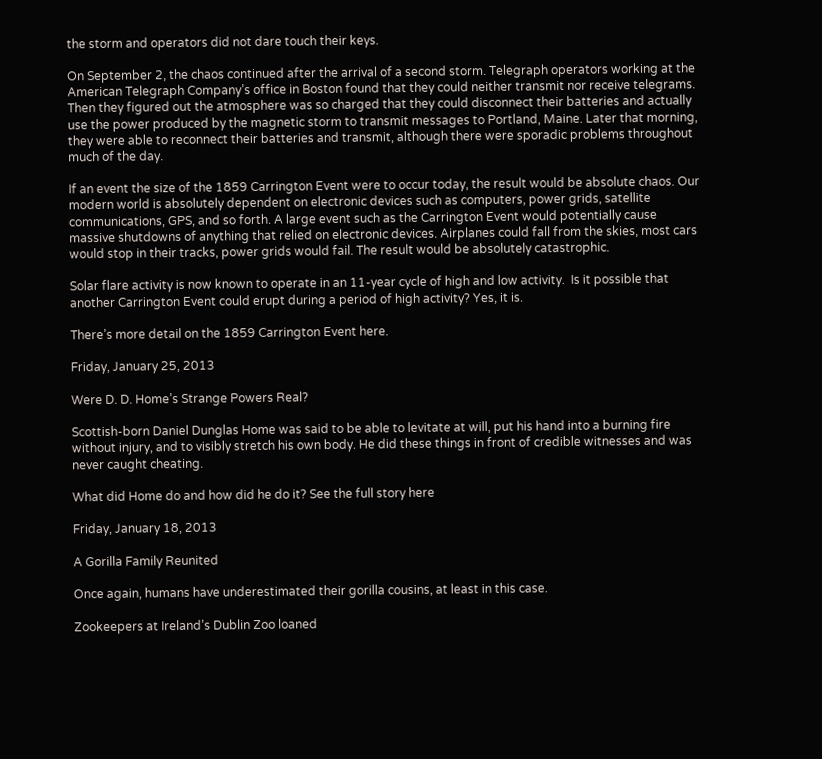the storm and operators did not dare touch their keys.

On September 2, the chaos continued after the arrival of a second storm. Telegraph operators working at the American Telegraph Company’s office in Boston found that they could neither transmit nor receive telegrams. Then they figured out the atmosphere was so charged that they could disconnect their batteries and actually use the power produced by the magnetic storm to transmit messages to Portland, Maine. Later that morning, they were able to reconnect their batteries and transmit, although there were sporadic problems throughout much of the day.

If an event the size of the 1859 Carrington Event were to occur today, the result would be absolute chaos. Our modern world is absolutely dependent on electronic devices such as computers, power grids, satellite communications, GPS, and so forth. A large event such as the Carrington Event would potentially cause massive shutdowns of anything that relied on electronic devices. Airplanes could fall from the skies, most cars would stop in their tracks, power grids would fail. The result would be absolutely catastrophic.

Solar flare activity is now known to operate in an 11-year cycle of high and low activity.  Is it possible that another Carrington Event could erupt during a period of high activity? Yes, it is.

There’s more detail on the 1859 Carrington Event here.

Friday, January 25, 2013

Were D. D. Home’s Strange Powers Real?

Scottish-born Daniel Dunglas Home was said to be able to levitate at will, put his hand into a burning fire without injury, and to visibly stretch his own body. He did these things in front of credible witnesses and was never caught cheating.

What did Home do and how did he do it? See the full story here

Friday, January 18, 2013

A Gorilla Family Reunited

Once again, humans have underestimated their gorilla cousins, at least in this case.

Zookeepers at Ireland’s Dublin Zoo loaned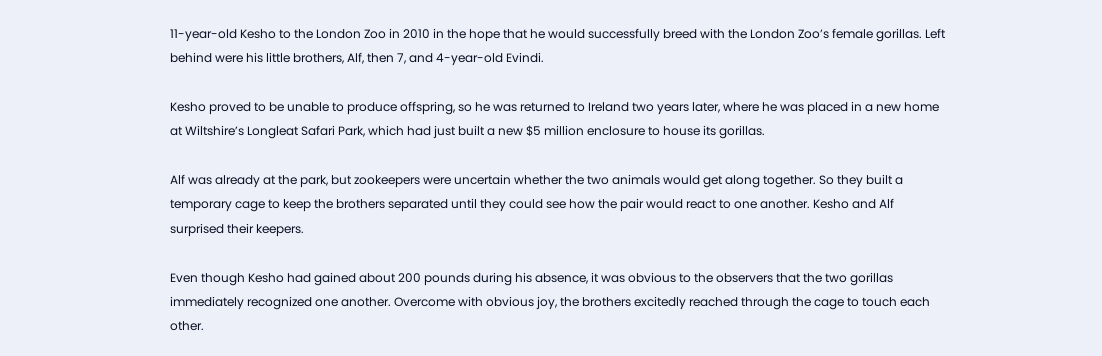11-year-old Kesho to the London Zoo in 2010 in the hope that he would successfully breed with the London Zoo’s female gorillas. Left behind were his little brothers, Alf, then 7, and 4-year-old Evindi.

Kesho proved to be unable to produce offspring, so he was returned to Ireland two years later, where he was placed in a new home at Wiltshire’s Longleat Safari Park, which had just built a new $5 million enclosure to house its gorillas.

Alf was already at the park, but zookeepers were uncertain whether the two animals would get along together. So they built a temporary cage to keep the brothers separated until they could see how the pair would react to one another. Kesho and Alf surprised their keepers.

Even though Kesho had gained about 200 pounds during his absence, it was obvious to the observers that the two gorillas immediately recognized one another. Overcome with obvious joy, the brothers excitedly reached through the cage to touch each other.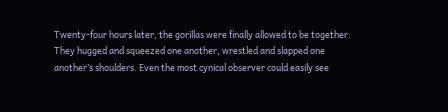Twenty-four hours later, the gorillas were finally allowed to be together. They hugged and squeezed one another, wrestled and slapped one another’s shoulders. Even the most cynical observer could easily see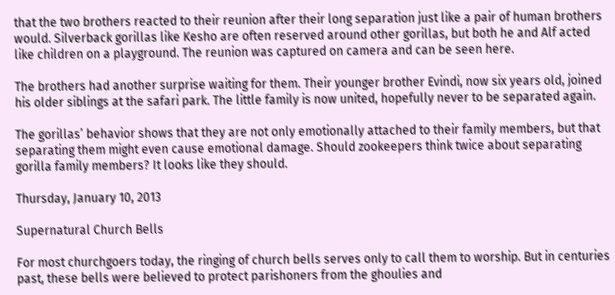that the two brothers reacted to their reunion after their long separation just like a pair of human brothers would. Silverback gorillas like Kesho are often reserved around other gorillas, but both he and Alf acted like children on a playground. The reunion was captured on camera and can be seen here.

The brothers had another surprise waiting for them. Their younger brother Evindi, now six years old, joined his older siblings at the safari park. The little family is now united, hopefully never to be separated again.

The gorillas’ behavior shows that they are not only emotionally attached to their family members, but that separating them might even cause emotional damage. Should zookeepers think twice about separating gorilla family members? It looks like they should.

Thursday, January 10, 2013

Supernatural Church Bells

For most churchgoers today, the ringing of church bells serves only to call them to worship. But in centuries past, these bells were believed to protect parishoners from the ghoulies and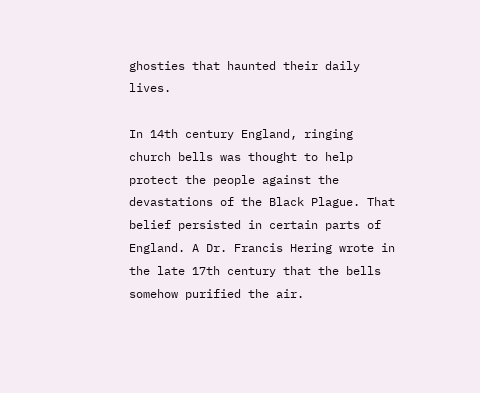ghosties that haunted their daily lives.

In 14th century England, ringing church bells was thought to help protect the people against the devastations of the Black Plague. That belief persisted in certain parts of England. A Dr. Francis Hering wrote in the late 17th century that the bells somehow purified the air.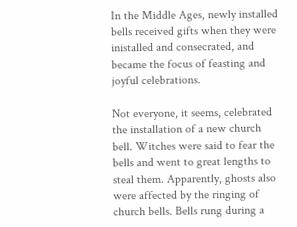In the Middle Ages, newly installed bells received gifts when they were inistalled and consecrated, and became the focus of feasting and joyful celebrations.

Not everyone, it seems, celebrated the installation of a new church bell. Witches were said to fear the bells and went to great lengths to steal them. Apparently, ghosts also were affected by the ringing of church bells. Bells rung during a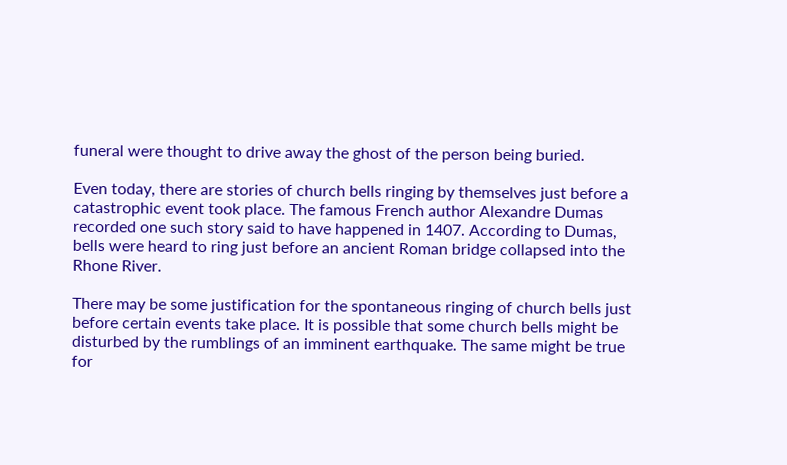funeral were thought to drive away the ghost of the person being buried.

Even today, there are stories of church bells ringing by themselves just before a catastrophic event took place. The famous French author Alexandre Dumas recorded one such story said to have happened in 1407. According to Dumas, bells were heard to ring just before an ancient Roman bridge collapsed into the Rhone River.

There may be some justification for the spontaneous ringing of church bells just before certain events take place. It is possible that some church bells might be disturbed by the rumblings of an imminent earthquake. The same might be true for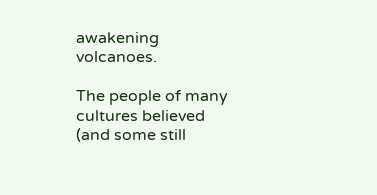awakening volcanoes.

The people of many cultures believed (and some still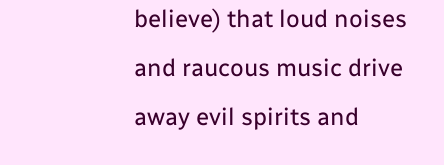believe) that loud noises and raucous music drive away evil spirits and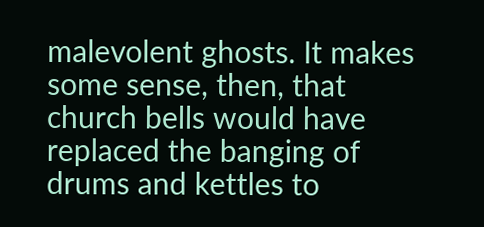malevolent ghosts. It makes some sense, then, that church bells would have replaced the banging of drums and kettles to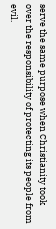serve the same purpose when Christianity took over the responsibility of protecting its people from evil.